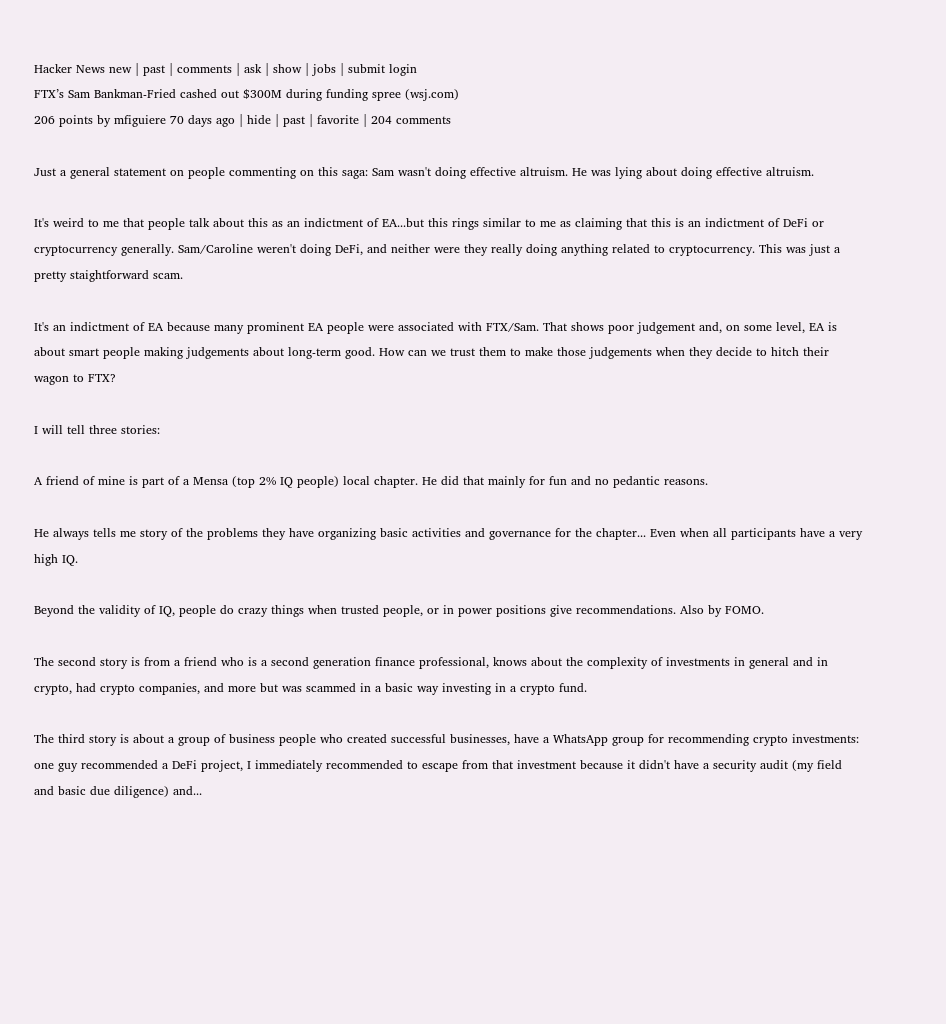Hacker News new | past | comments | ask | show | jobs | submit login
FTX’s Sam Bankman-Fried cashed out $300M during funding spree (wsj.com)
206 points by mfiguiere 70 days ago | hide | past | favorite | 204 comments

Just a general statement on people commenting on this saga: Sam wasn't doing effective altruism. He was lying about doing effective altruism.

It's weird to me that people talk about this as an indictment of EA...but this rings similar to me as claiming that this is an indictment of DeFi or cryptocurrency generally. Sam/Caroline weren't doing DeFi, and neither were they really doing anything related to cryptocurrency. This was just a pretty staightforward scam.

It's an indictment of EA because many prominent EA people were associated with FTX/Sam. That shows poor judgement and, on some level, EA is about smart people making judgements about long-term good. How can we trust them to make those judgements when they decide to hitch their wagon to FTX?

I will tell three stories:

A friend of mine is part of a Mensa (top 2% IQ people) local chapter. He did that mainly for fun and no pedantic reasons.

He always tells me story of the problems they have organizing basic activities and governance for the chapter... Even when all participants have a very high IQ.

Beyond the validity of IQ, people do crazy things when trusted people, or in power positions give recommendations. Also by FOMO.

The second story is from a friend who is a second generation finance professional, knows about the complexity of investments in general and in crypto, had crypto companies, and more but was scammed in a basic way investing in a crypto fund.

The third story is about a group of business people who created successful businesses, have a WhatsApp group for recommending crypto investments: one guy recommended a DeFi project, I immediately recommended to escape from that investment because it didn't have a security audit (my field and basic due diligence) and...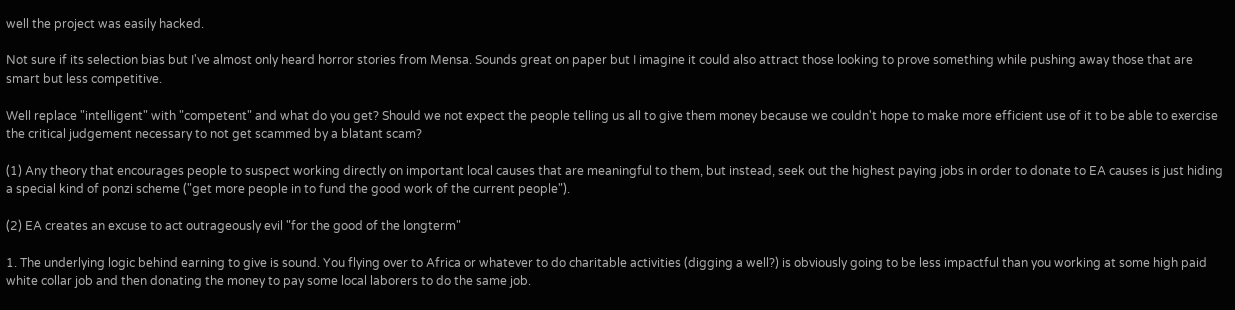well the project was easily hacked.

Not sure if its selection bias but I've almost only heard horror stories from Mensa. Sounds great on paper but I imagine it could also attract those looking to prove something while pushing away those that are smart but less competitive.

Well replace "intelligent" with "competent" and what do you get? Should we not expect the people telling us all to give them money because we couldn't hope to make more efficient use of it to be able to exercise the critical judgement necessary to not get scammed by a blatant scam?

(1) Any theory that encourages people to suspect working directly on important local causes that are meaningful to them, but instead, seek out the highest paying jobs in order to donate to EA causes is just hiding a special kind of ponzi scheme ("get more people in to fund the good work of the current people").

(2) EA creates an excuse to act outrageously evil "for the good of the longterm"

1. The underlying logic behind earning to give is sound. You flying over to Africa or whatever to do charitable activities (digging a well?) is obviously going to be less impactful than you working at some high paid white collar job and then donating the money to pay some local laborers to do the same job.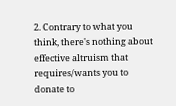2. Contrary to what you think, there's nothing about effective altruism that requires/wants you to donate to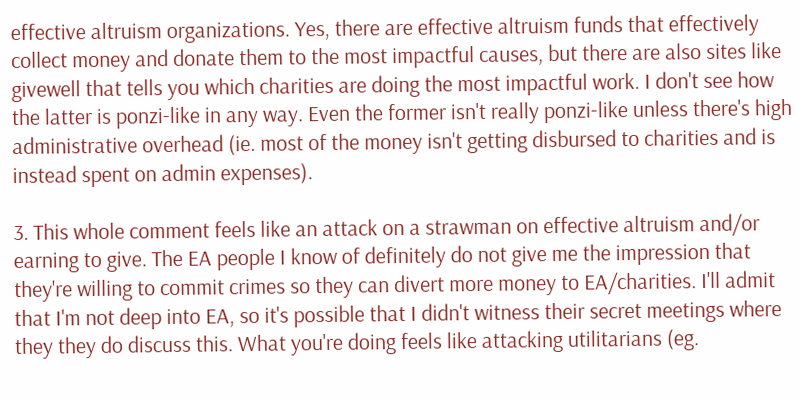effective altruism organizations. Yes, there are effective altruism funds that effectively collect money and donate them to the most impactful causes, but there are also sites like givewell that tells you which charities are doing the most impactful work. I don't see how the latter is ponzi-like in any way. Even the former isn't really ponzi-like unless there's high administrative overhead (ie. most of the money isn't getting disbursed to charities and is instead spent on admin expenses).

3. This whole comment feels like an attack on a strawman on effective altruism and/or earning to give. The EA people I know of definitely do not give me the impression that they're willing to commit crimes so they can divert more money to EA/charities. I'll admit that I'm not deep into EA, so it's possible that I didn't witness their secret meetings where they they do discuss this. What you're doing feels like attacking utilitarians (eg.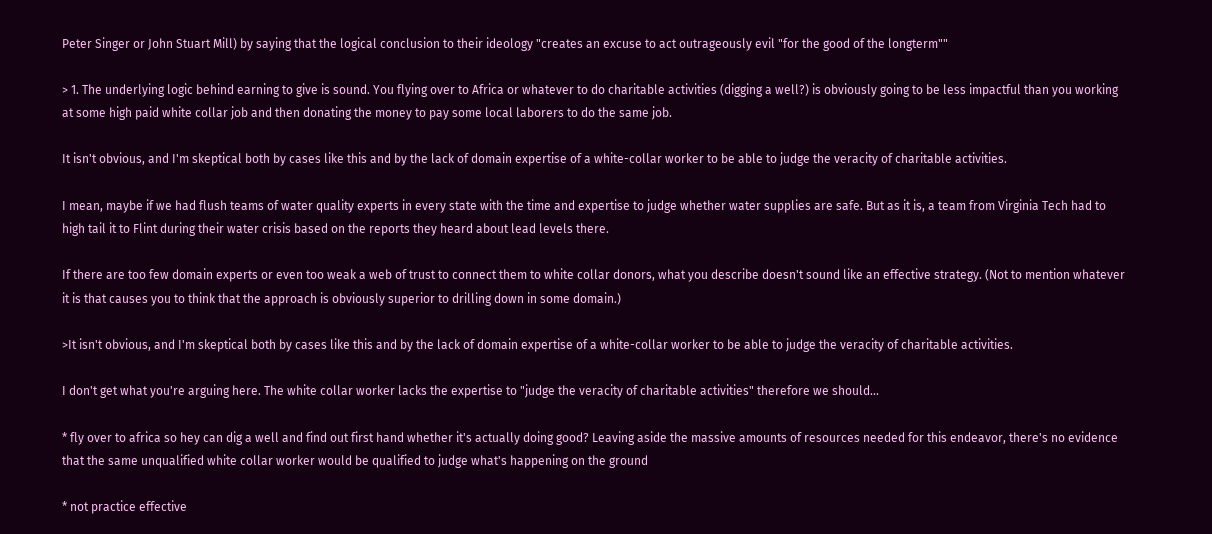Peter Singer or John Stuart Mill) by saying that the logical conclusion to their ideology "creates an excuse to act outrageously evil "for the good of the longterm""

> 1. The underlying logic behind earning to give is sound. You flying over to Africa or whatever to do charitable activities (digging a well?) is obviously going to be less impactful than you working at some high paid white collar job and then donating the money to pay some local laborers to do the same job.

It isn't obvious, and I'm skeptical both by cases like this and by the lack of domain expertise of a white-collar worker to be able to judge the veracity of charitable activities.

I mean, maybe if we had flush teams of water quality experts in every state with the time and expertise to judge whether water supplies are safe. But as it is, a team from Virginia Tech had to high tail it to Flint during their water crisis based on the reports they heard about lead levels there.

If there are too few domain experts or even too weak a web of trust to connect them to white collar donors, what you describe doesn't sound like an effective strategy. (Not to mention whatever it is that causes you to think that the approach is obviously superior to drilling down in some domain.)

>It isn't obvious, and I'm skeptical both by cases like this and by the lack of domain expertise of a white-collar worker to be able to judge the veracity of charitable activities.

I don't get what you're arguing here. The white collar worker lacks the expertise to "judge the veracity of charitable activities" therefore we should...

* fly over to africa so hey can dig a well and find out first hand whether it's actually doing good? Leaving aside the massive amounts of resources needed for this endeavor, there's no evidence that the same unqualified white collar worker would be qualified to judge what's happening on the ground

* not practice effective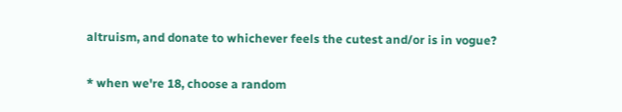altruism, and donate to whichever feels the cutest and/or is in vogue?

* when we're 18, choose a random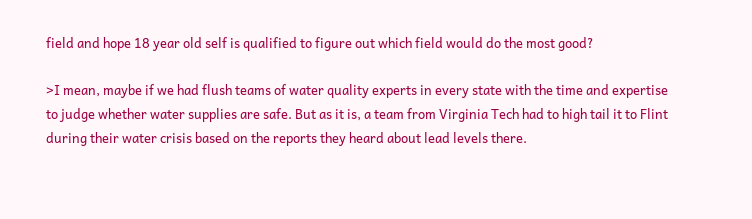field and hope 18 year old self is qualified to figure out which field would do the most good?

>I mean, maybe if we had flush teams of water quality experts in every state with the time and expertise to judge whether water supplies are safe. But as it is, a team from Virginia Tech had to high tail it to Flint during their water crisis based on the reports they heard about lead levels there.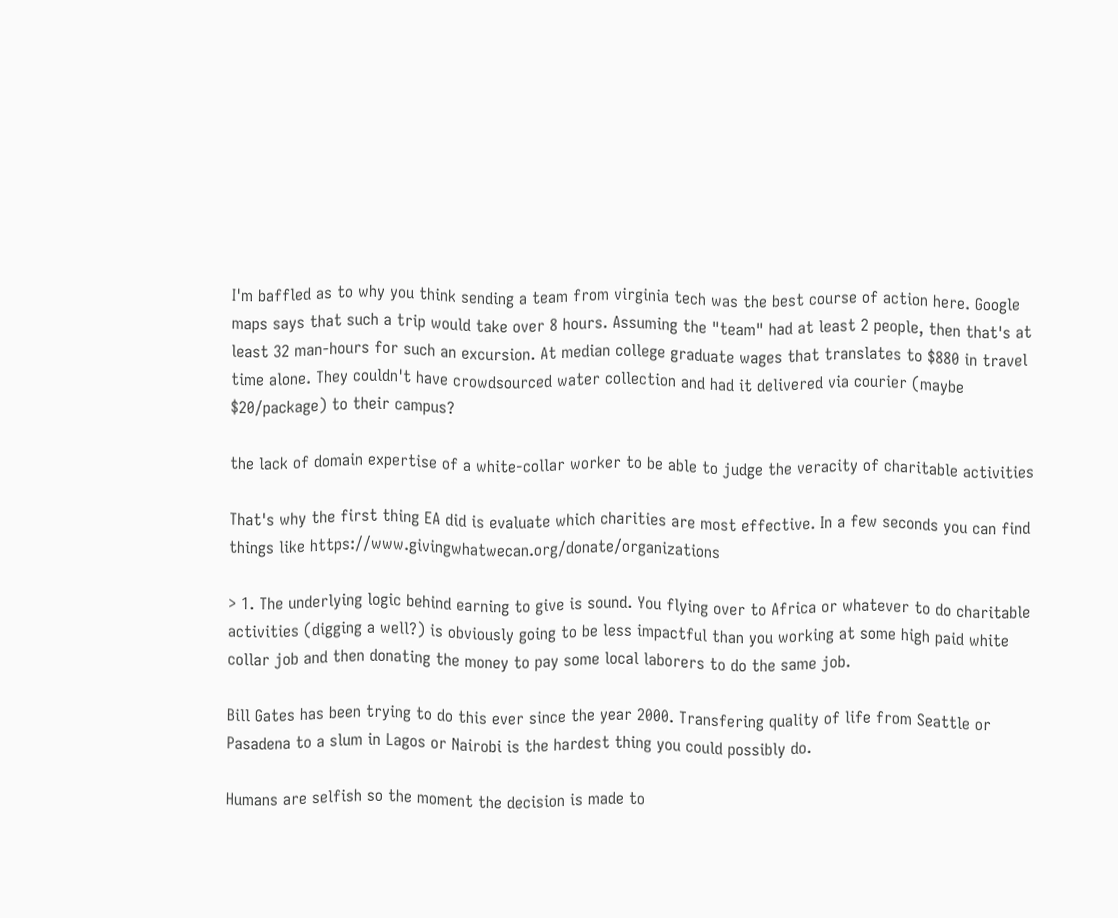I'm baffled as to why you think sending a team from virginia tech was the best course of action here. Google maps says that such a trip would take over 8 hours. Assuming the "team" had at least 2 people, then that's at least 32 man-hours for such an excursion. At median college graduate wages that translates to $880 in travel time alone. They couldn't have crowdsourced water collection and had it delivered via courier (maybe $20/package) to their campus?

the lack of domain expertise of a white-collar worker to be able to judge the veracity of charitable activities

That's why the first thing EA did is evaluate which charities are most effective. In a few seconds you can find things like https://www.givingwhatwecan.org/donate/organizations

> 1. The underlying logic behind earning to give is sound. You flying over to Africa or whatever to do charitable activities (digging a well?) is obviously going to be less impactful than you working at some high paid white collar job and then donating the money to pay some local laborers to do the same job.

Bill Gates has been trying to do this ever since the year 2000. Transfering quality of life from Seattle or Pasadena to a slum in Lagos or Nairobi is the hardest thing you could possibly do.

Humans are selfish so the moment the decision is made to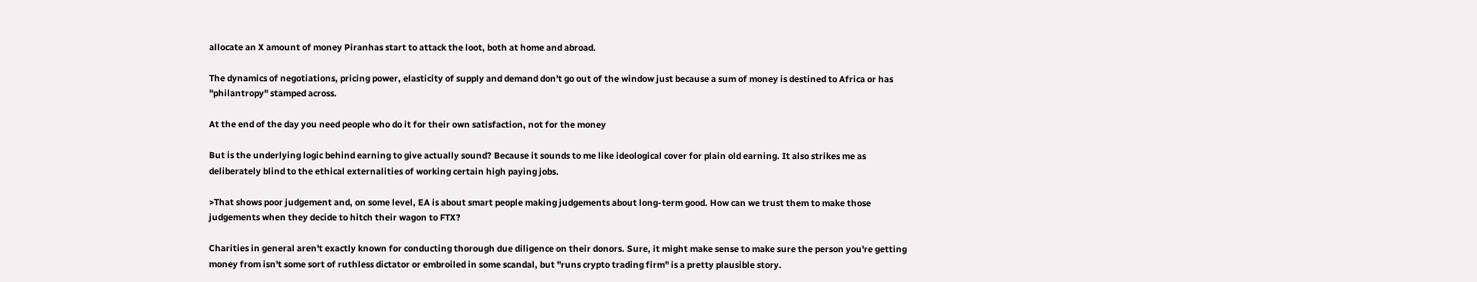allocate an X amount of money Piranhas start to attack the loot, both at home and abroad.

The dynamics of negotiations, pricing power, elasticity of supply and demand don't go out of the window just because a sum of money is destined to Africa or has "philantropy" stamped across.

At the end of the day you need people who do it for their own satisfaction, not for the money

But is the underlying logic behind earning to give actually sound? Because it sounds to me like ideological cover for plain old earning. It also strikes me as deliberately blind to the ethical externalities of working certain high paying jobs.

>That shows poor judgement and, on some level, EA is about smart people making judgements about long-term good. How can we trust them to make those judgements when they decide to hitch their wagon to FTX?

Charities in general aren't exactly known for conducting thorough due diligence on their donors. Sure, it might make sense to make sure the person you're getting money from isn't some sort of ruthless dictator or embroiled in some scandal, but "runs crypto trading firm" is a pretty plausible story.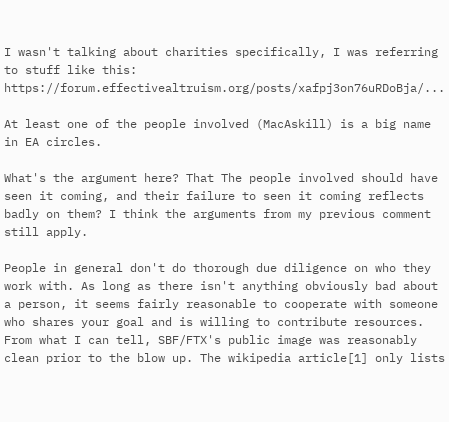I wasn't talking about charities specifically, I was referring to stuff like this: https://forum.effectivealtruism.org/posts/xafpj3on76uRDoBja/...

At least one of the people involved (MacAskill) is a big name in EA circles.

What's the argument here? That The people involved should have seen it coming, and their failure to seen it coming reflects badly on them? I think the arguments from my previous comment still apply.

People in general don't do thorough due diligence on who they work with. As long as there isn't anything obviously bad about a person, it seems fairly reasonable to cooperate with someone who shares your goal and is willing to contribute resources. From what I can tell, SBF/FTX's public image was reasonably clean prior to the blow up. The wikipedia article[1] only lists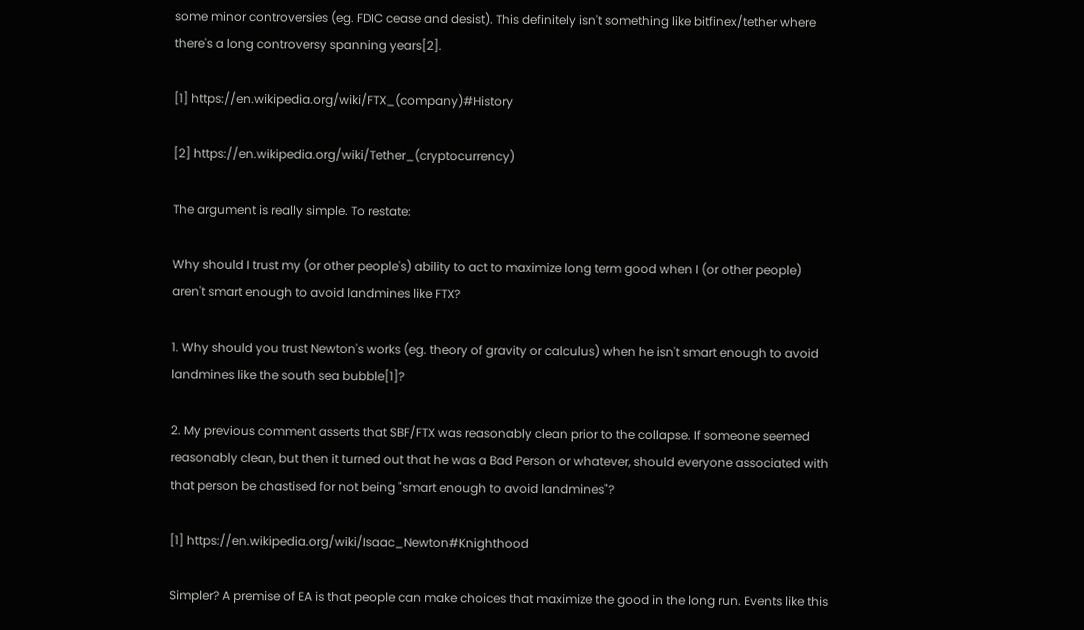some minor controversies (eg. FDIC cease and desist). This definitely isn't something like bitfinex/tether where there's a long controversy spanning years[2].

[1] https://en.wikipedia.org/wiki/FTX_(company)#History

[2] https://en.wikipedia.org/wiki/Tether_(cryptocurrency)

The argument is really simple. To restate:

Why should I trust my (or other people's) ability to act to maximize long term good when I (or other people) aren't smart enough to avoid landmines like FTX?

1. Why should you trust Newton's works (eg. theory of gravity or calculus) when he isn't smart enough to avoid landmines like the south sea bubble[1]?

2. My previous comment asserts that SBF/FTX was reasonably clean prior to the collapse. If someone seemed reasonably clean, but then it turned out that he was a Bad Person or whatever, should everyone associated with that person be chastised for not being "smart enough to avoid landmines"?

[1] https://en.wikipedia.org/wiki/Isaac_Newton#Knighthood

Simpler? A premise of EA is that people can make choices that maximize the good in the long run. Events like this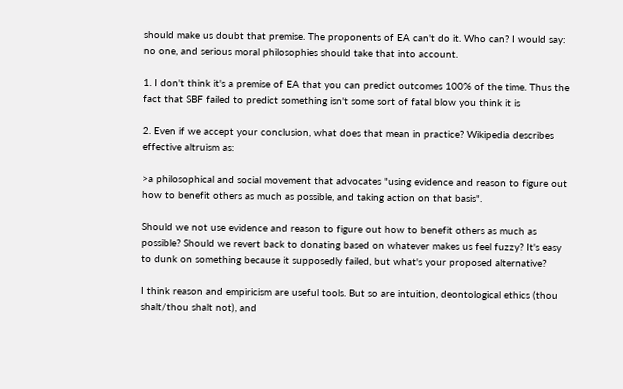should make us doubt that premise. The proponents of EA can't do it. Who can? I would say: no one, and serious moral philosophies should take that into account.

1. I don't think it's a premise of EA that you can predict outcomes 100% of the time. Thus the fact that SBF failed to predict something isn't some sort of fatal blow you think it is

2. Even if we accept your conclusion, what does that mean in practice? Wikipedia describes effective altruism as:

>a philosophical and social movement that advocates "using evidence and reason to figure out how to benefit others as much as possible, and taking action on that basis".

Should we not use evidence and reason to figure out how to benefit others as much as possible? Should we revert back to donating based on whatever makes us feel fuzzy? It's easy to dunk on something because it supposedly failed, but what's your proposed alternative?

I think reason and empiricism are useful tools. But so are intuition, deontological ethics (thou shalt/thou shalt not), and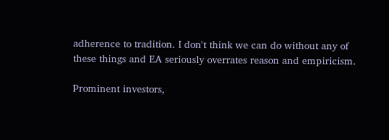adherence to tradition. I don't think we can do without any of these things and EA seriously overrates reason and empiricism.

Prominent investors,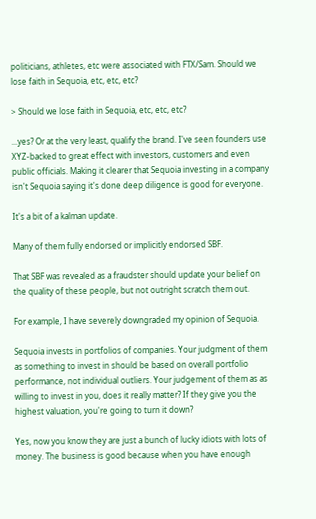politicians, athletes, etc were associated with FTX/Sam. Should we lose faith in Sequoia, etc, etc, etc?

> Should we lose faith in Sequoia, etc, etc, etc?

...yes? Or at the very least, qualify the brand. I've seen founders use XYZ-backed to great effect with investors, customers and even public officials. Making it clearer that Sequoia investing in a company isn't Sequoia saying it's done deep diligence is good for everyone.

It's a bit of a kalman update.

Many of them fully endorsed or implicitly endorsed SBF.

That SBF was revealed as a fraudster should update your belief on the quality of these people, but not outright scratch them out.

For example, I have severely downgraded my opinion of Sequoia.

Sequoia invests in portfolios of companies. Your judgment of them as something to invest in should be based on overall portfolio performance, not individual outliers. Your judgement of them as as willing to invest in you, does it really matter? If they give you the highest valuation, you're going to turn it down?

Yes, now you know they are just a bunch of lucky idiots with lots of money. The business is good because when you have enough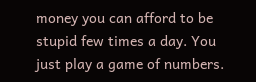money you can afford to be stupid few times a day. You just play a game of numbers.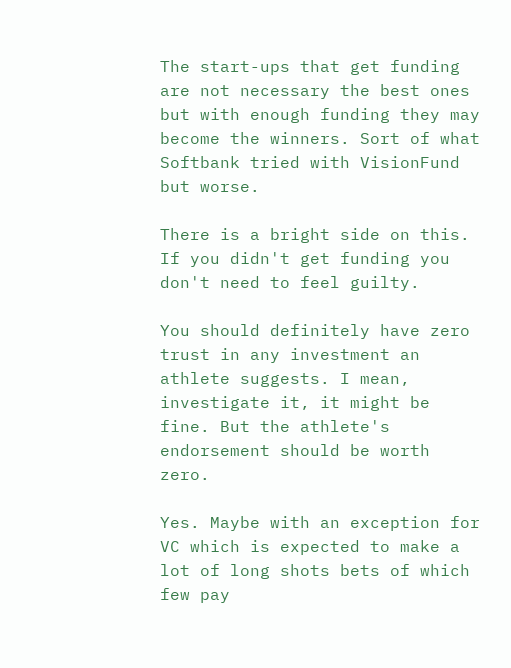The start-ups that get funding are not necessary the best ones but with enough funding they may become the winners. Sort of what Softbank tried with VisionFund but worse.

There is a bright side on this. If you didn't get funding you don't need to feel guilty.

You should definitely have zero trust in any investment an athlete suggests. I mean, investigate it, it might be fine. But the athlete's endorsement should be worth zero.

Yes. Maybe with an exception for VC which is expected to make a lot of long shots bets of which few pay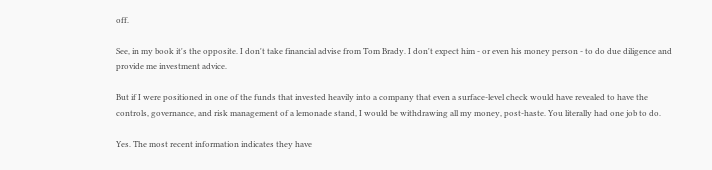off.

See, in my book it's the opposite. I don't take financial advise from Tom Brady. I don't expect him - or even his money person - to do due diligence and provide me investment advice.

But if I were positioned in one of the funds that invested heavily into a company that even a surface-level check would have revealed to have the controls, governance, and risk management of a lemonade stand, I would be withdrawing all my money, post-haste. You literally had one job to do.

Yes. The most recent information indicates they have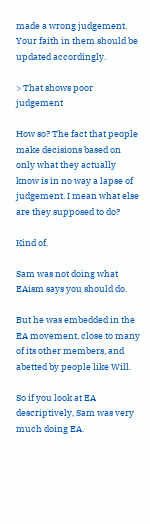made a wrong judgement. Your faith in them should be updated accordingly.

> That shows poor judgement

How so? The fact that people make decisions based on only what they actually know is in no way a lapse of judgement. I mean what else are they supposed to do?

Kind of.

Sam was not doing what EAism says you should do.

But he was embedded in the EA movement, close to many of its other members, and abetted by people like Will.

So if you look at EA descriptively, Sam was very much doing EA.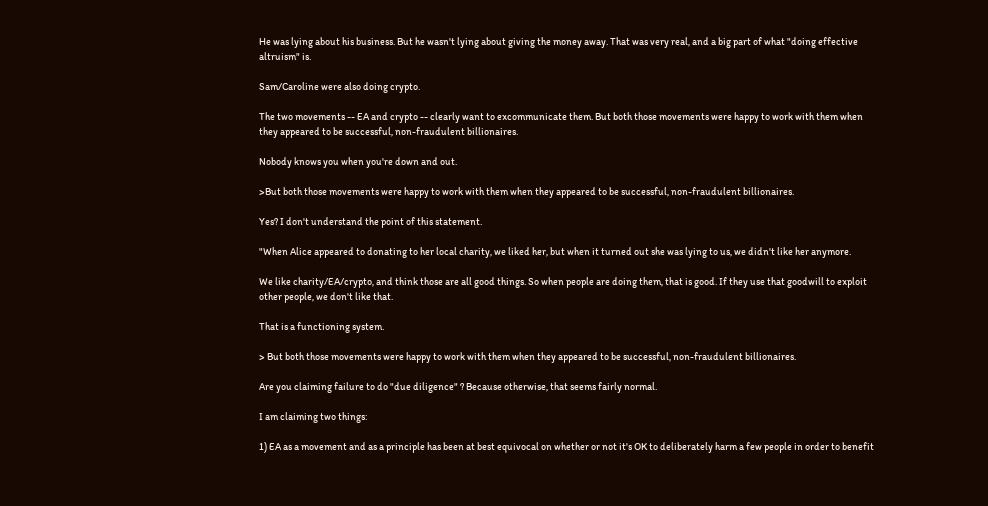He was lying about his business. But he wasn't lying about giving the money away. That was very real, and a big part of what "doing effective altruism" is.

Sam/Caroline were also doing crypto.

The two movements -- EA and crypto -- clearly want to excommunicate them. But both those movements were happy to work with them when they appeared to be successful, non-fraudulent billionaires.

Nobody knows you when you're down and out.

>But both those movements were happy to work with them when they appeared to be successful, non-fraudulent billionaires.

Yes? I don't understand the point of this statement.

"When Alice appeared to donating to her local charity, we liked her, but when it turned out she was lying to us, we didn't like her anymore.

We like charity/EA/crypto, and think those are all good things. So when people are doing them, that is good. If they use that goodwill to exploit other people, we don't like that.

That is a functioning system.

> But both those movements were happy to work with them when they appeared to be successful, non-fraudulent billionaires.

Are you claiming failure to do "due diligence" ? Because otherwise, that seems fairly normal.

I am claiming two things:

1) EA as a movement and as a principle has been at best equivocal on whether or not it's OK to deliberately harm a few people in order to benefit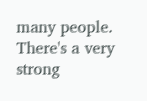many people. There's a very strong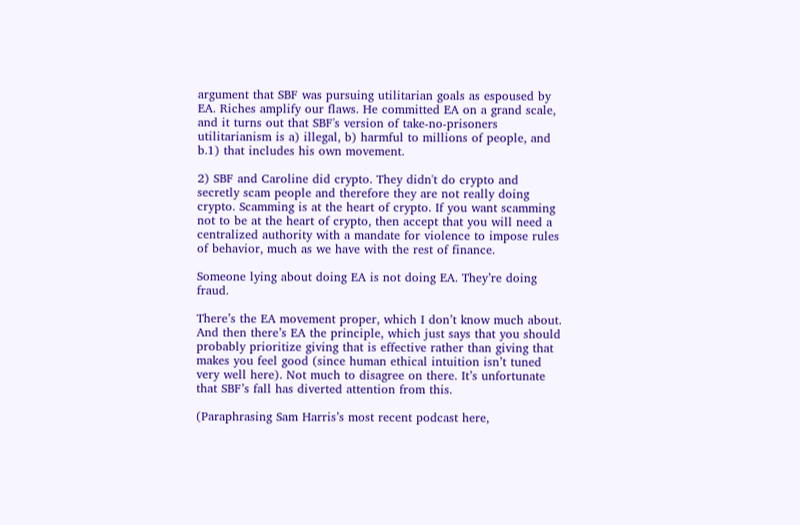argument that SBF was pursuing utilitarian goals as espoused by EA. Riches amplify our flaws. He committed EA on a grand scale, and it turns out that SBF's version of take-no-prisoners utilitarianism is a) illegal, b) harmful to millions of people, and b.1) that includes his own movement.

2) SBF and Caroline did crypto. They didn't do crypto and secretly scam people and therefore they are not really doing crypto. Scamming is at the heart of crypto. If you want scamming not to be at the heart of crypto, then accept that you will need a centralized authority with a mandate for violence to impose rules of behavior, much as we have with the rest of finance.

Someone lying about doing EA is not doing EA. They’re doing fraud.

There’s the EA movement proper, which I don’t know much about. And then there’s EA the principle, which just says that you should probably prioritize giving that is effective rather than giving that makes you feel good (since human ethical intuition isn’t tuned very well here). Not much to disagree on there. It’s unfortunate that SBF’s fall has diverted attention from this.

(Paraphrasing Sam Harris’s most recent podcast here,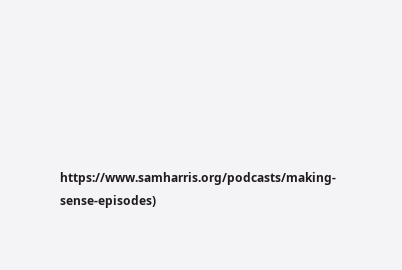https://www.samharris.org/podcasts/making-sense-episodes)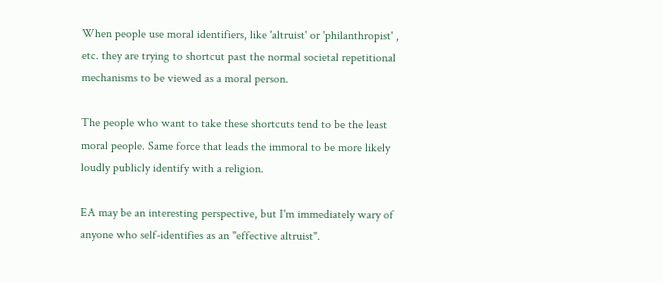When people use moral identifiers, like 'altruist' or 'philanthropist' , etc. they are trying to shortcut past the normal societal repetitional mechanisms to be viewed as a moral person.

The people who want to take these shortcuts tend to be the least moral people. Same force that leads the immoral to be more likely loudly publicly identify with a religion.

EA may be an interesting perspective, but I'm immediately wary of anyone who self-identifies as an "effective altruist".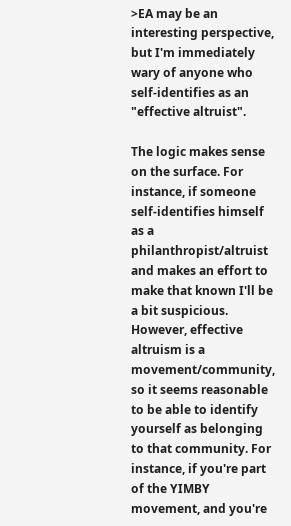>EA may be an interesting perspective, but I'm immediately wary of anyone who self-identifies as an "effective altruist".

The logic makes sense on the surface. For instance, if someone self-identifies himself as a philanthropist/altruist and makes an effort to make that known I'll be a bit suspicious. However, effective altruism is a movement/community, so it seems reasonable to be able to identify yourself as belonging to that community. For instance, if you're part of the YIMBY movement, and you're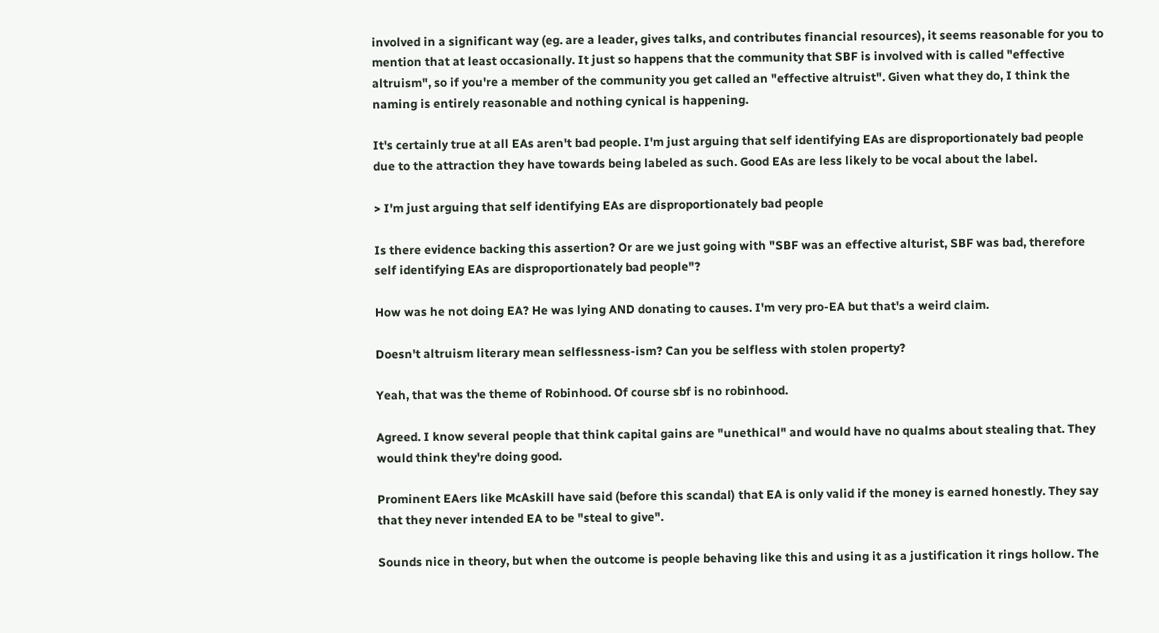involved in a significant way (eg. are a leader, gives talks, and contributes financial resources), it seems reasonable for you to mention that at least occasionally. It just so happens that the community that SBF is involved with is called "effective altruism", so if you're a member of the community you get called an "effective altruist". Given what they do, I think the naming is entirely reasonable and nothing cynical is happening.

It's certainly true at all EAs aren't bad people. I'm just arguing that self identifying EAs are disproportionately bad people due to the attraction they have towards being labeled as such. Good EAs are less likely to be vocal about the label.

> I'm just arguing that self identifying EAs are disproportionately bad people

Is there evidence backing this assertion? Or are we just going with "SBF was an effective alturist, SBF was bad, therefore self identifying EAs are disproportionately bad people"?

How was he not doing EA? He was lying AND donating to causes. I'm very pro-EA but that's a weird claim.

Doesn't altruism literary mean selflessness-ism? Can you be selfless with stolen property?

Yeah, that was the theme of Robinhood. Of course sbf is no robinhood.

Agreed. I know several people that think capital gains are "unethical" and would have no qualms about stealing that. They would think they're doing good.

Prominent EAers like McAskill have said (before this scandal) that EA is only valid if the money is earned honestly. They say that they never intended EA to be "steal to give".

Sounds nice in theory, but when the outcome is people behaving like this and using it as a justification it rings hollow. The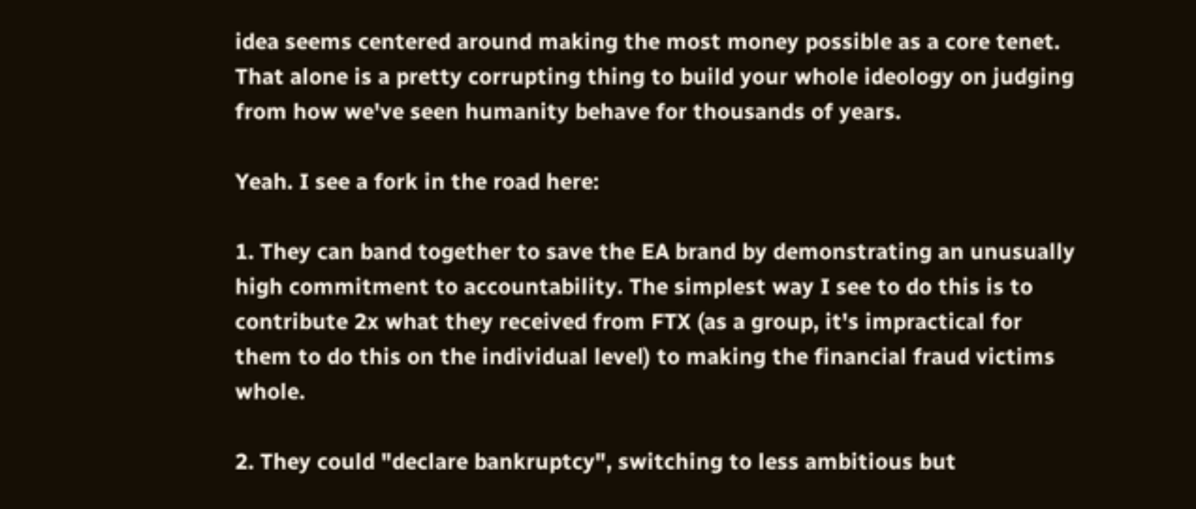idea seems centered around making the most money possible as a core tenet. That alone is a pretty corrupting thing to build your whole ideology on judging from how we've seen humanity behave for thousands of years.

Yeah. I see a fork in the road here:

1. They can band together to save the EA brand by demonstrating an unusually high commitment to accountability. The simplest way I see to do this is to contribute 2x what they received from FTX (as a group, it's impractical for them to do this on the individual level) to making the financial fraud victims whole.

2. They could "declare bankruptcy", switching to less ambitious but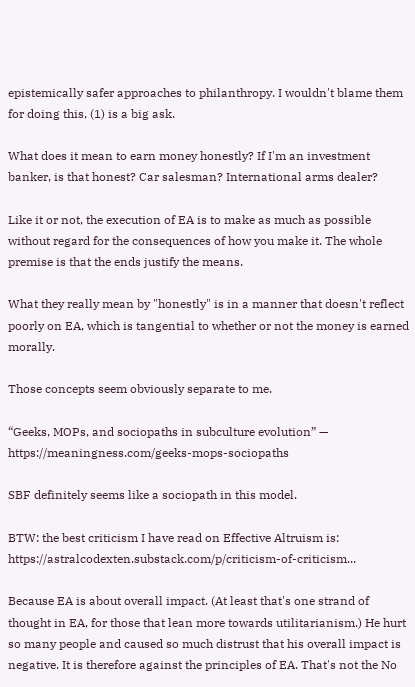epistemically safer approaches to philanthropy. I wouldn't blame them for doing this, (1) is a big ask.

What does it mean to earn money honestly? If I'm an investment banker, is that honest? Car salesman? International arms dealer?

Like it or not, the execution of EA is to make as much as possible without regard for the consequences of how you make it. The whole premise is that the ends justify the means.

What they really mean by "honestly" is in a manner that doesn't reflect poorly on EA, which is tangential to whether or not the money is earned morally.

Those concepts seem obviously separate to me.

“Geeks, MOPs, and sociopaths in subculture evolution” — https://meaningness.com/geeks-mops-sociopaths

SBF definitely seems like a sociopath in this model.

BTW: the best criticism I have read on Effective Altruism is: https://astralcodexten.substack.com/p/criticism-of-criticism...

Because EA is about overall impact. (At least that's one strand of thought in EA, for those that lean more towards utilitarianism.) He hurt so many people and caused so much distrust that his overall impact is negative. It is therefore against the principles of EA. That's not the No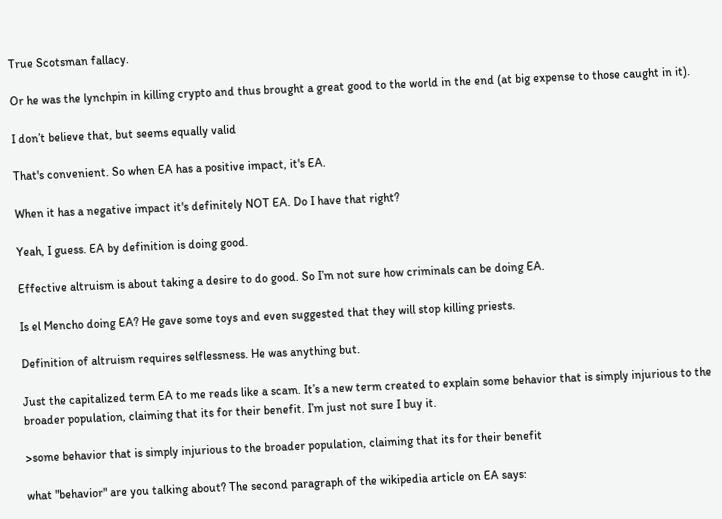True Scotsman fallacy.

Or he was the lynchpin in killing crypto and thus brought a great good to the world in the end (at big expense to those caught in it).

I don’t believe that, but seems equally valid

That's convenient. So when EA has a positive impact, it's EA.

When it has a negative impact it's definitely NOT EA. Do I have that right?

Yeah, I guess. EA by definition is doing good.

Effective altruism is about taking a desire to do good. So I’m not sure how criminals can be doing EA.

Is el Mencho doing EA? He gave some toys and even suggested that they will stop killing priests.

Definition of altruism requires selflessness. He was anything but.

Just the capitalized term EA to me reads like a scam. It’s a new term created to explain some behavior that is simply injurious to the broader population, claiming that its for their benefit. I’m just not sure I buy it.

>some behavior that is simply injurious to the broader population, claiming that its for their benefit

what "behavior" are you talking about? The second paragraph of the wikipedia article on EA says: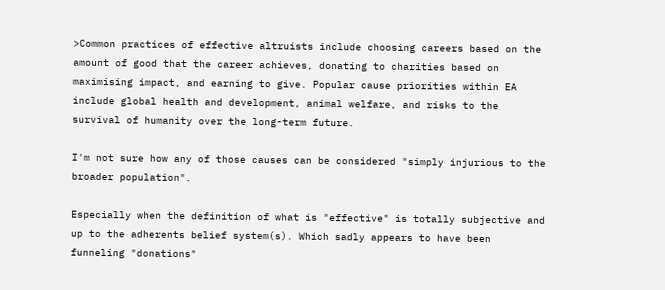>Common practices of effective altruists include choosing careers based on the amount of good that the career achieves, donating to charities based on maximising impact, and earning to give. Popular cause priorities within EA include global health and development, animal welfare, and risks to the survival of humanity over the long-term future.

I'm not sure how any of those causes can be considered "simply injurious to the broader population".

Especially when the definition of what is "effective" is totally subjective and up to the adherents belief system(s). Which sadly appears to have been funneling "donations"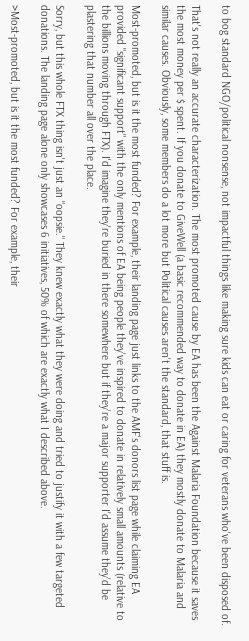to bog standard NGO/political nonsense, not impactful things like making sure kids can eat or caring for veterans who've been disposed of.

That's not really an accurate characterization. The most promoted cause by EA has been the Against Malaria Foundation because it saves the most money per $ spent. If you donate to GiveWell (a basic recommended way to donate in EA) they mostly donate to Malaria and similar causes. Obviously, some members do a lot more but Political causes aren't the standard, that stuff is.

Most-promoted, but is it the most funded? For example, their landing page just links to the AMF's donors list page while claiming EA provided "significant support" with the only mentions of EA being people they've inspired to donate in relatively small amounts (relative to the billions moving through FTX). I'd imagine they're buried in there somewhere but if they're a major supporter I'd assume they'd be plastering that number all over the place.

Sorry, but this whole FTX thing isn't just an "oopsie." They knew exactly what they were doing and tried to justify it with a few targeted donations. The landing page alone only showcases 6 initiatives, 50% of which are exactly what I described above.

>Most-promoted, but is it the most funded? For example, their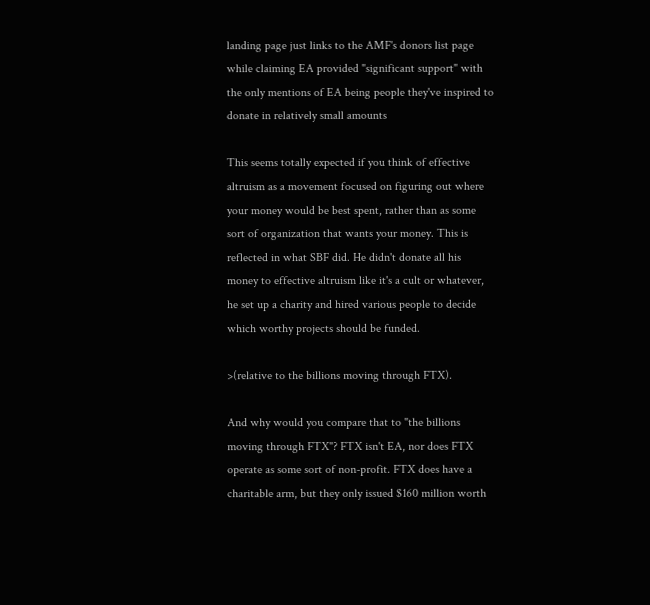landing page just links to the AMF's donors list page while claiming EA provided "significant support" with the only mentions of EA being people they've inspired to donate in relatively small amounts

This seems totally expected if you think of effective altruism as a movement focused on figuring out where your money would be best spent, rather than as some sort of organization that wants your money. This is reflected in what SBF did. He didn't donate all his money to effective altruism like it's a cult or whatever, he set up a charity and hired various people to decide which worthy projects should be funded.

>(relative to the billions moving through FTX).

And why would you compare that to "the billions moving through FTX"? FTX isn't EA, nor does FTX operate as some sort of non-profit. FTX does have a charitable arm, but they only issued $160 million worth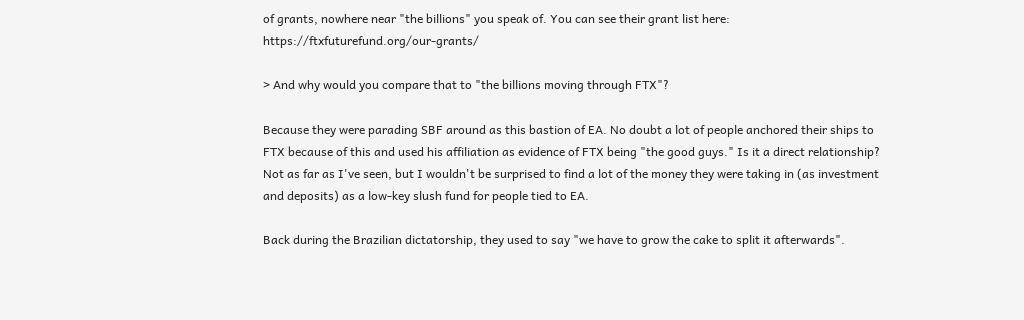of grants, nowhere near "the billions" you speak of. You can see their grant list here: https://ftxfuturefund.org/our-grants/

> And why would you compare that to "the billions moving through FTX"?

Because they were parading SBF around as this bastion of EA. No doubt a lot of people anchored their ships to FTX because of this and used his affiliation as evidence of FTX being "the good guys." Is it a direct relationship? Not as far as I've seen, but I wouldn't be surprised to find a lot of the money they were taking in (as investment and deposits) as a low-key slush fund for people tied to EA.

Back during the Brazilian dictatorship, they used to say "we have to grow the cake to split it afterwards".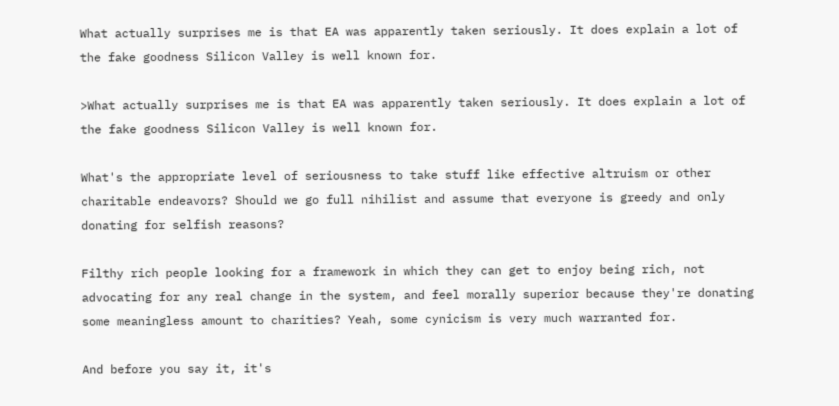What actually surprises me is that EA was apparently taken seriously. It does explain a lot of the fake goodness Silicon Valley is well known for.

>What actually surprises me is that EA was apparently taken seriously. It does explain a lot of the fake goodness Silicon Valley is well known for.

What's the appropriate level of seriousness to take stuff like effective altruism or other charitable endeavors? Should we go full nihilist and assume that everyone is greedy and only donating for selfish reasons?

Filthy rich people looking for a framework in which they can get to enjoy being rich, not advocating for any real change in the system, and feel morally superior because they're donating some meaningless amount to charities? Yeah, some cynicism is very much warranted for.

And before you say it, it's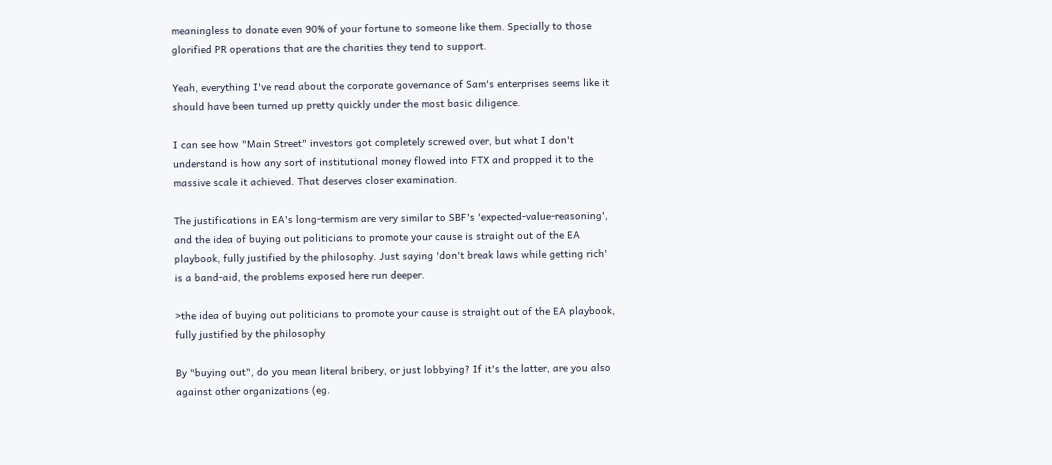meaningless to donate even 90% of your fortune to someone like them. Specially to those glorified PR operations that are the charities they tend to support.

Yeah, everything I've read about the corporate governance of Sam's enterprises seems like it should have been turned up pretty quickly under the most basic diligence.

I can see how "Main Street" investors got completely screwed over, but what I don't understand is how any sort of institutional money flowed into FTX and propped it to the massive scale it achieved. That deserves closer examination.

The justifications in EA's long-termism are very similar to SBF's 'expected-value-reasoning', and the idea of buying out politicians to promote your cause is straight out of the EA playbook, fully justified by the philosophy. Just saying 'don't break laws while getting rich' is a band-aid, the problems exposed here run deeper.

>the idea of buying out politicians to promote your cause is straight out of the EA playbook, fully justified by the philosophy

By "buying out", do you mean literal bribery, or just lobbying? If it's the latter, are you also against other organizations (eg.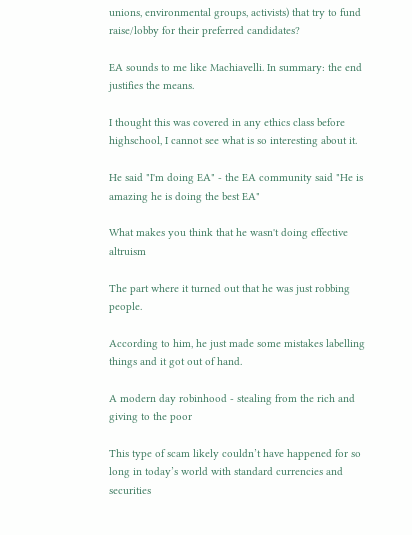unions, environmental groups, activists) that try to fund raise/lobby for their preferred candidates?

EA sounds to me like Machiavelli. In summary: the end justifies the means.

I thought this was covered in any ethics class before highschool, I cannot see what is so interesting about it.

He said "I'm doing EA" - the EA community said "He is amazing he is doing the best EA"

What makes you think that he wasn't doing effective altruism

The part where it turned out that he was just robbing people.

According to him, he just made some mistakes labelling things and it got out of hand.

A modern day robinhood - stealing from the rich and giving to the poor

This type of scam likely couldn’t have happened for so long in today’s world with standard currencies and securities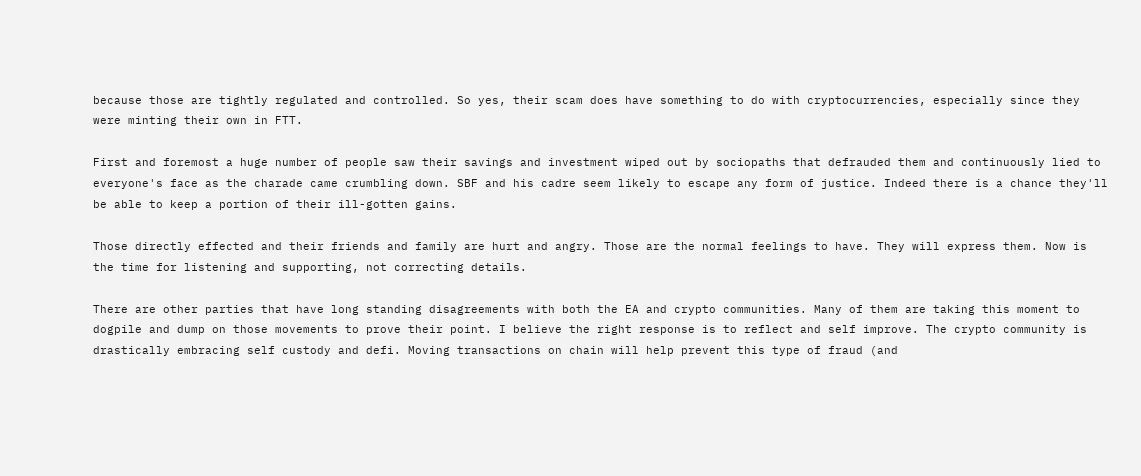because those are tightly regulated and controlled. So yes, their scam does have something to do with cryptocurrencies, especially since they were minting their own in FTT.

First and foremost a huge number of people saw their savings and investment wiped out by sociopaths that defrauded them and continuously lied to everyone's face as the charade came crumbling down. SBF and his cadre seem likely to escape any form of justice. Indeed there is a chance they'll be able to keep a portion of their ill-gotten gains.

Those directly effected and their friends and family are hurt and angry. Those are the normal feelings to have. They will express them. Now is the time for listening and supporting, not correcting details.

There are other parties that have long standing disagreements with both the EA and crypto communities. Many of them are taking this moment to dogpile and dump on those movements to prove their point. I believe the right response is to reflect and self improve. The crypto community is drastically embracing self custody and defi. Moving transactions on chain will help prevent this type of fraud (and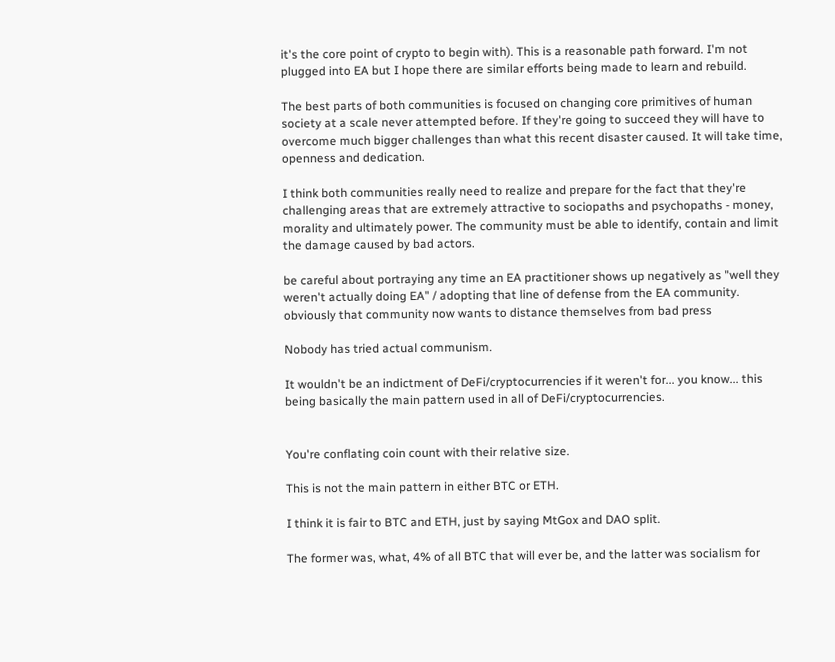it's the core point of crypto to begin with). This is a reasonable path forward. I'm not plugged into EA but I hope there are similar efforts being made to learn and rebuild.

The best parts of both communities is focused on changing core primitives of human society at a scale never attempted before. If they're going to succeed they will have to overcome much bigger challenges than what this recent disaster caused. It will take time, openness and dedication.

I think both communities really need to realize and prepare for the fact that they're challenging areas that are extremely attractive to sociopaths and psychopaths - money, morality and ultimately power. The community must be able to identify, contain and limit the damage caused by bad actors.

be careful about portraying any time an EA practitioner shows up negatively as "well they weren't actually doing EA" / adopting that line of defense from the EA community. obviously that community now wants to distance themselves from bad press

Nobody has tried actual communism.

It wouldn't be an indictment of DeFi/cryptocurrencies if it weren't for... you know... this being basically the main pattern used in all of DeFi/cryptocurrencies.


You're conflating coin count with their relative size.

This is not the main pattern in either BTC or ETH.

I think it is fair to BTC and ETH, just by saying MtGox and DAO split.

The former was, what, 4% of all BTC that will ever be, and the latter was socialism for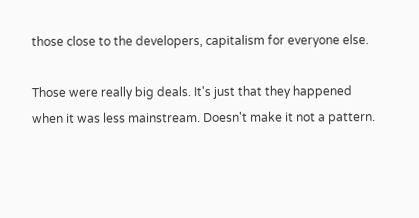those close to the developers, capitalism for everyone else.

Those were really big deals. It's just that they happened when it was less mainstream. Doesn't make it not a pattern.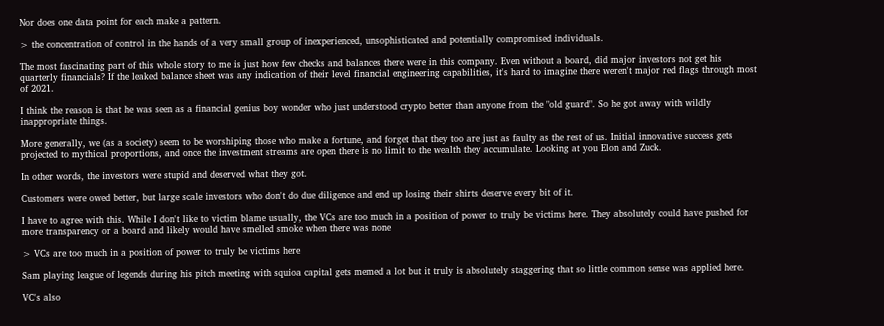Nor does one data point for each make a pattern.

> the concentration of control in the hands of a very small group of inexperienced, unsophisticated and potentially compromised individuals.

The most fascinating part of this whole story to me is just how few checks and balances there were in this company. Even without a board, did major investors not get his quarterly financials? If the leaked balance sheet was any indication of their level financial engineering capabilities, it's hard to imagine there weren't major red flags through most of 2021.

I think the reason is that he was seen as a financial genius boy wonder who just understood crypto better than anyone from the "old guard". So he got away with wildly inappropriate things.

More generally, we (as a society) seem to be worshiping those who make a fortune, and forget that they too are just as faulty as the rest of us. Initial innovative success gets projected to mythical proportions, and once the investment streams are open there is no limit to the wealth they accumulate. Looking at you Elon and Zuck.

In other words, the investors were stupid and deserved what they got.

Customers were owed better, but large scale investors who don't do due diligence and end up losing their shirts deserve every bit of it.

I have to agree with this. While I don't like to victim blame usually, the VCs are too much in a position of power to truly be victims here. They absolutely could have pushed for more transparency or a board and likely would have smelled smoke when there was none

> VCs are too much in a position of power to truly be victims here

Sam playing league of legends during his pitch meeting with squioa capital gets memed a lot but it truly is absolutely staggering that so little common sense was applied here.

VC's also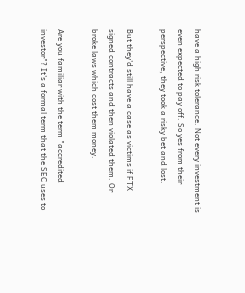have a high risk tolerance. Not every investment is even expected to pay off. So yes from their perspective, they took a risky bet and lost.

But they'd still have a case as victims if FTX signed contracts and then violated them. Or broke laws which cost them money.

Are you familiar with the term "accredited investor"? It's a formal term that the SEC uses to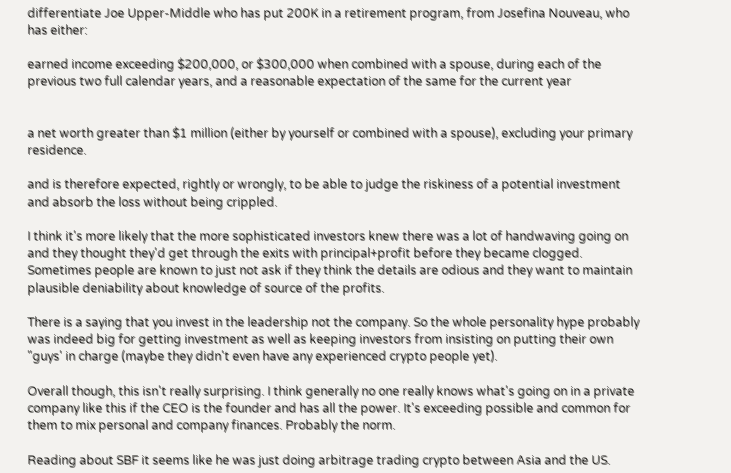differentiate Joe Upper-Middle who has put 200K in a retirement program, from Josefina Nouveau, who has either:

earned income exceeding $200,000, or $300,000 when combined with a spouse, during each of the previous two full calendar years, and a reasonable expectation of the same for the current year


a net worth greater than $1 million (either by yourself or combined with a spouse), excluding your primary residence.

and is therefore expected, rightly or wrongly, to be able to judge the riskiness of a potential investment and absorb the loss without being crippled.

I think it's more likely that the more sophisticated investors knew there was a lot of handwaving going on and they thought they'd get through the exits with principal+profit before they became clogged. Sometimes people are known to just not ask if they think the details are odious and they want to maintain plausible deniability about knowledge of source of the profits.

There is a saying that you invest in the leadership not the company. So the whole personality hype probably was indeed big for getting investment as well as keeping investors from insisting on putting their own "guys' in charge (maybe they didn't even have any experienced crypto people yet).

Overall though, this isn't really surprising. I think generally no one really knows what's going on in a private company like this if the CEO is the founder and has all the power. It's exceeding possible and common for them to mix personal and company finances. Probably the norm.

Reading about SBF it seems like he was just doing arbitrage trading crypto between Asia and the US.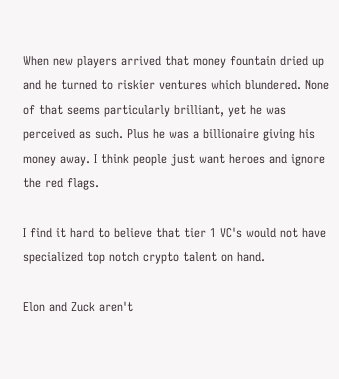When new players arrived that money fountain dried up and he turned to riskier ventures which blundered. None of that seems particularly brilliant, yet he was perceived as such. Plus he was a billionaire giving his money away. I think people just want heroes and ignore the red flags.

I find it hard to believe that tier 1 VC's would not have specialized top notch crypto talent on hand.

Elon and Zuck aren't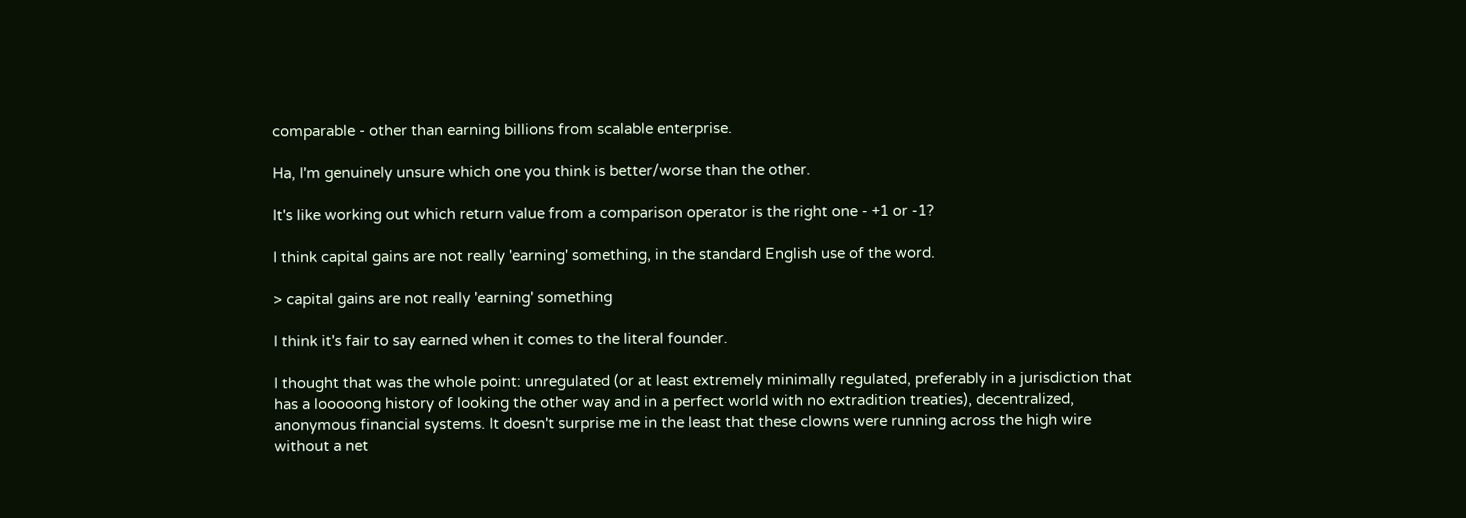comparable - other than earning billions from scalable enterprise.

Ha, I'm genuinely unsure which one you think is better/worse than the other.

It's like working out which return value from a comparison operator is the right one - +1 or -1?

I think capital gains are not really 'earning' something, in the standard English use of the word.

> capital gains are not really 'earning' something

I think it's fair to say earned when it comes to the literal founder.

I thought that was the whole point: unregulated (or at least extremely minimally regulated, preferably in a jurisdiction that has a looooong history of looking the other way and in a perfect world with no extradition treaties), decentralized, anonymous financial systems. It doesn't surprise me in the least that these clowns were running across the high wire without a net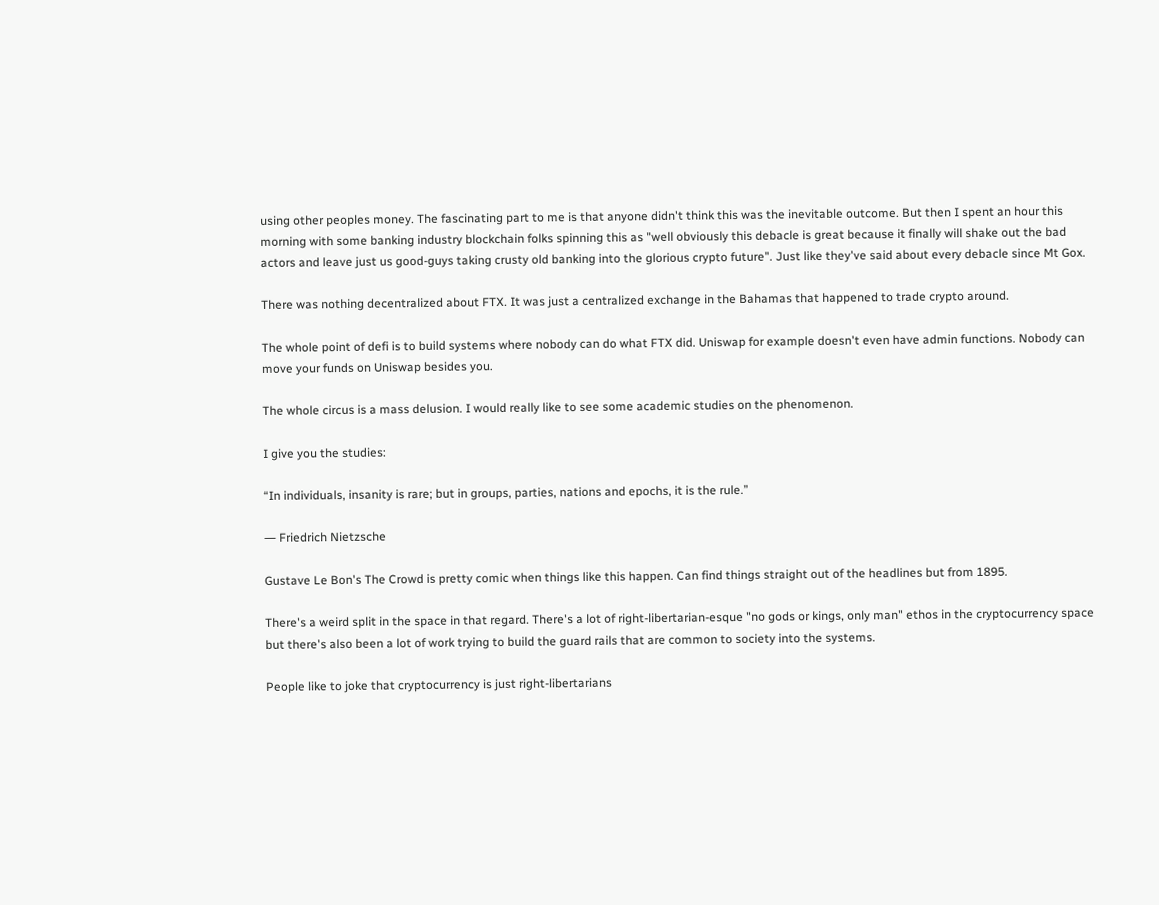using other peoples money. The fascinating part to me is that anyone didn't think this was the inevitable outcome. But then I spent an hour this morning with some banking industry blockchain folks spinning this as "well obviously this debacle is great because it finally will shake out the bad actors and leave just us good-guys taking crusty old banking into the glorious crypto future". Just like they've said about every debacle since Mt Gox.

There was nothing decentralized about FTX. It was just a centralized exchange in the Bahamas that happened to trade crypto around.

The whole point of defi is to build systems where nobody can do what FTX did. Uniswap for example doesn't even have admin functions. Nobody can move your funds on Uniswap besides you.

The whole circus is a mass delusion. I would really like to see some academic studies on the phenomenon.

I give you the studies:

“In individuals, insanity is rare; but in groups, parties, nations and epochs, it is the rule.”

― Friedrich Nietzsche

Gustave Le Bon's The Crowd is pretty comic when things like this happen. Can find things straight out of the headlines but from 1895.

There's a weird split in the space in that regard. There's a lot of right-libertarian-esque "no gods or kings, only man" ethos in the cryptocurrency space but there's also been a lot of work trying to build the guard rails that are common to society into the systems.

People like to joke that cryptocurrency is just right-libertarians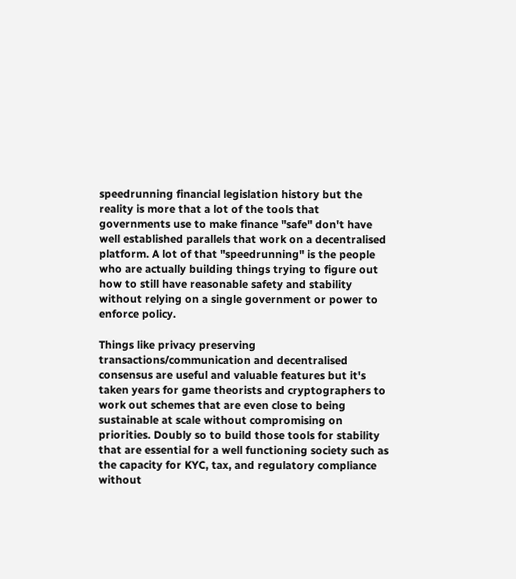speedrunning financial legislation history but the reality is more that a lot of the tools that governments use to make finance "safe" don't have well established parallels that work on a decentralised platform. A lot of that "speedrunning" is the people who are actually building things trying to figure out how to still have reasonable safety and stability without relying on a single government or power to enforce policy.

Things like privacy preserving transactions/communication and decentralised consensus are useful and valuable features but it's taken years for game theorists and cryptographers to work out schemes that are even close to being sustainable at scale without compromising on priorities. Doubly so to build those tools for stability that are essential for a well functioning society such as the capacity for KYC, tax, and regulatory compliance without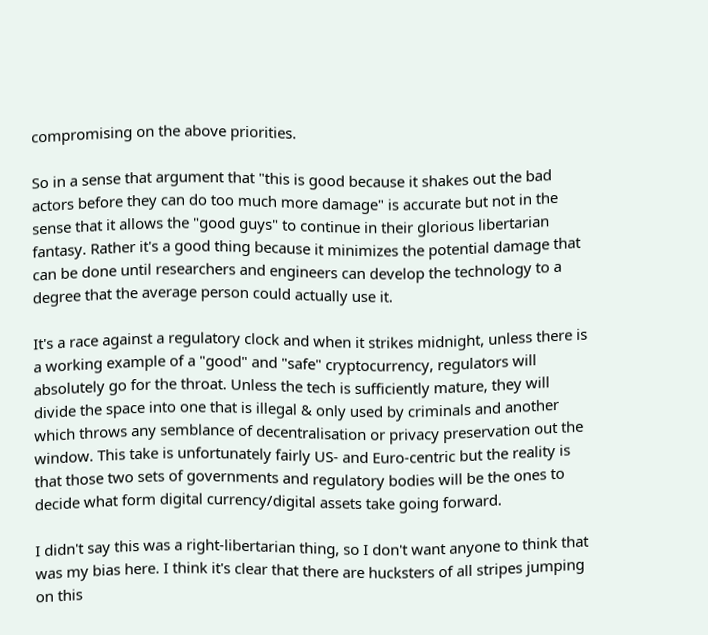compromising on the above priorities.

So in a sense that argument that "this is good because it shakes out the bad actors before they can do too much more damage" is accurate but not in the sense that it allows the "good guys" to continue in their glorious libertarian fantasy. Rather it's a good thing because it minimizes the potential damage that can be done until researchers and engineers can develop the technology to a degree that the average person could actually use it.

It's a race against a regulatory clock and when it strikes midnight, unless there is a working example of a "good" and "safe" cryptocurrency, regulators will absolutely go for the throat. Unless the tech is sufficiently mature, they will divide the space into one that is illegal & only used by criminals and another which throws any semblance of decentralisation or privacy preservation out the window. This take is unfortunately fairly US- and Euro-centric but the reality is that those two sets of governments and regulatory bodies will be the ones to decide what form digital currency/digital assets take going forward.

I didn't say this was a right-libertarian thing, so I don't want anyone to think that was my bias here. I think it's clear that there are hucksters of all stripes jumping on this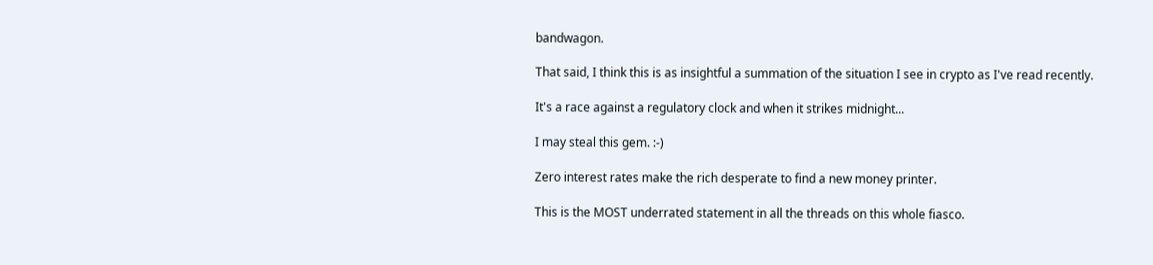bandwagon.

That said, I think this is as insightful a summation of the situation I see in crypto as I've read recently.

It's a race against a regulatory clock and when it strikes midnight...

I may steal this gem. :-)

Zero interest rates make the rich desperate to find a new money printer.

This is the MOST underrated statement in all the threads on this whole fiasco.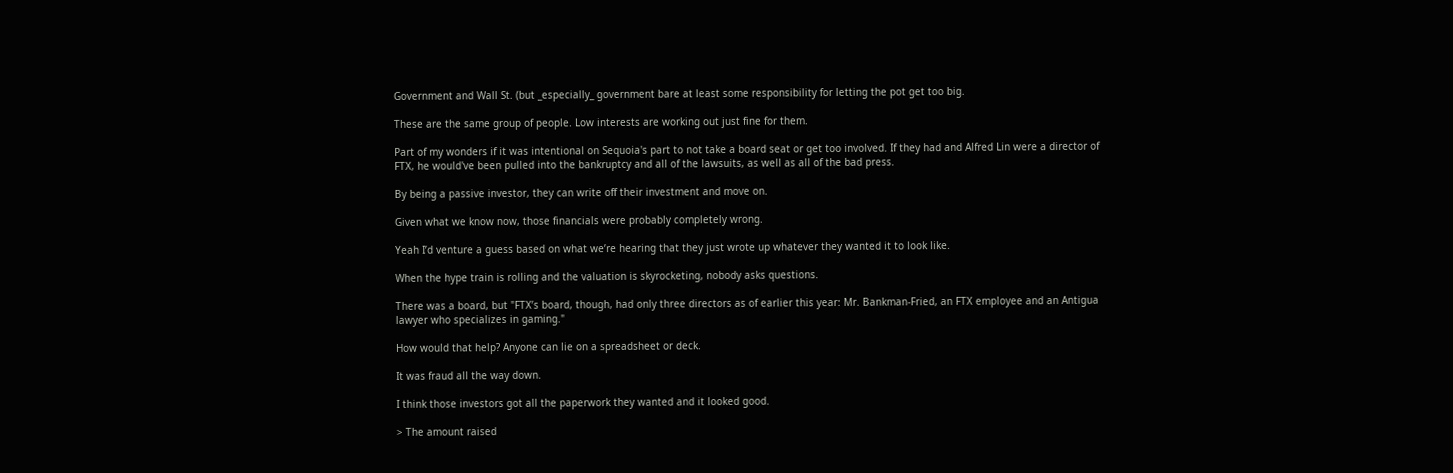Government and Wall St. (but _especially_ government bare at least some responsibility for letting the pot get too big.

These are the same group of people. Low interests are working out just fine for them.

Part of my wonders if it was intentional on Sequoia's part to not take a board seat or get too involved. If they had and Alfred Lin were a director of FTX, he would've been pulled into the bankruptcy and all of the lawsuits, as well as all of the bad press.

By being a passive investor, they can write off their investment and move on.

Given what we know now, those financials were probably completely wrong.

Yeah I’d venture a guess based on what we’re hearing that they just wrote up whatever they wanted it to look like.

When the hype train is rolling and the valuation is skyrocketing, nobody asks questions.

There was a board, but "FTX’s board, though, had only three directors as of earlier this year: Mr. Bankman-Fried, an FTX employee and an Antigua lawyer who specializes in gaming."

How would that help? Anyone can lie on a spreadsheet or deck.

It was fraud all the way down.

I think those investors got all the paperwork they wanted and it looked good.

> The amount raised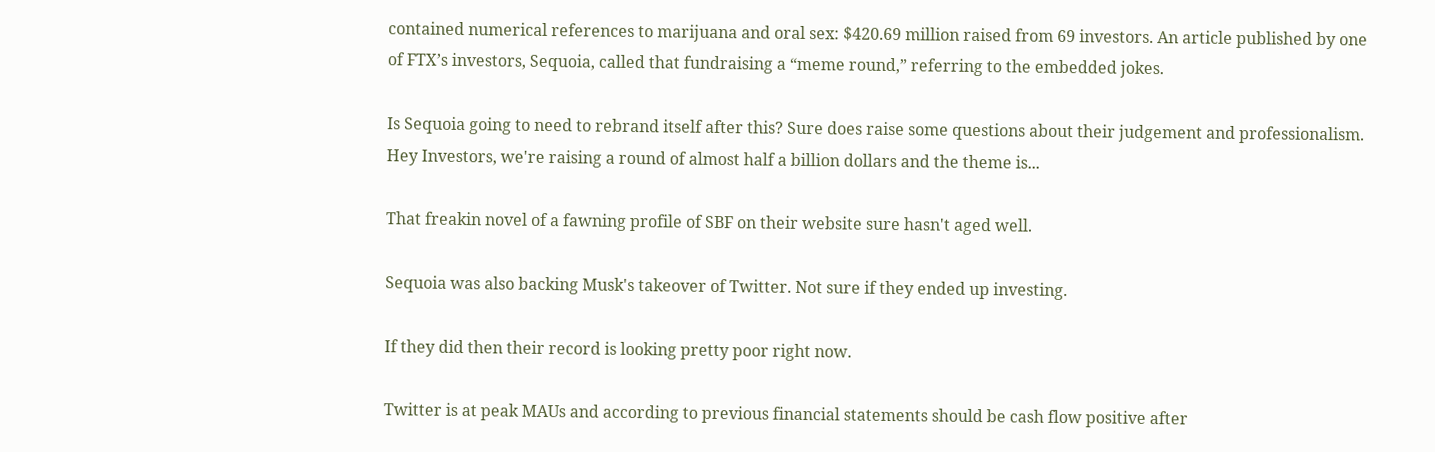contained numerical references to marijuana and oral sex: $420.69 million raised from 69 investors. An article published by one of FTX’s investors, Sequoia, called that fundraising a “meme round,” referring to the embedded jokes.

Is Sequoia going to need to rebrand itself after this? Sure does raise some questions about their judgement and professionalism. Hey Investors, we're raising a round of almost half a billion dollars and the theme is...

That freakin novel of a fawning profile of SBF on their website sure hasn't aged well.

Sequoia was also backing Musk's takeover of Twitter. Not sure if they ended up investing.

If they did then their record is looking pretty poor right now.

Twitter is at peak MAUs and according to previous financial statements should be cash flow positive after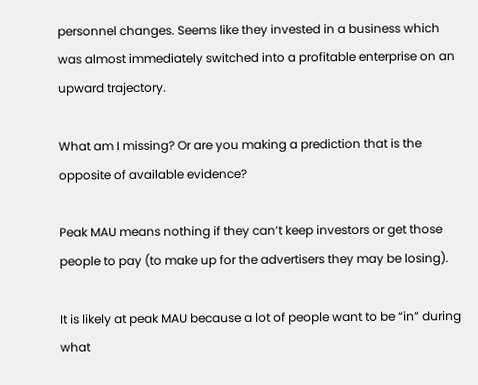personnel changes. Seems like they invested in a business which was almost immediately switched into a profitable enterprise on an upward trajectory.

What am I missing? Or are you making a prediction that is the opposite of available evidence?

Peak MAU means nothing if they can’t keep investors or get those people to pay (to make up for the advertisers they may be losing).

It is likely at peak MAU because a lot of people want to be “in” during what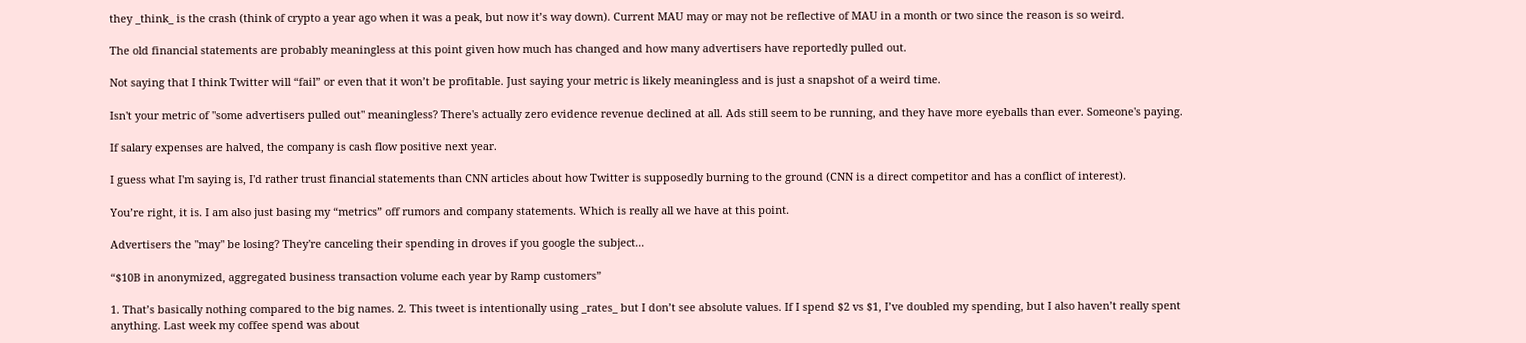they _think_ is the crash (think of crypto a year ago when it was a peak, but now it’s way down). Current MAU may or may not be reflective of MAU in a month or two since the reason is so weird.

The old financial statements are probably meaningless at this point given how much has changed and how many advertisers have reportedly pulled out.

Not saying that I think Twitter will “fail” or even that it won’t be profitable. Just saying your metric is likely meaningless and is just a snapshot of a weird time.

Isn't your metric of "some advertisers pulled out" meaningless? There's actually zero evidence revenue declined at all. Ads still seem to be running, and they have more eyeballs than ever. Someone's paying.

If salary expenses are halved, the company is cash flow positive next year.

I guess what I'm saying is, I'd rather trust financial statements than CNN articles about how Twitter is supposedly burning to the ground (CNN is a direct competitor and has a conflict of interest).

You’re right, it is. I am also just basing my “metrics” off rumors and company statements. Which is really all we have at this point.

Advertisers the "may" be losing? They're canceling their spending in droves if you google the subject...

“$10B in anonymized, aggregated business transaction volume each year by Ramp customers”

1. That’s basically nothing compared to the big names. 2. This tweet is intentionally using _rates_ but I don’t see absolute values. If I spend $2 vs $1, I’ve doubled my spending, but I also haven’t really spent anything. Last week my coffee spend was about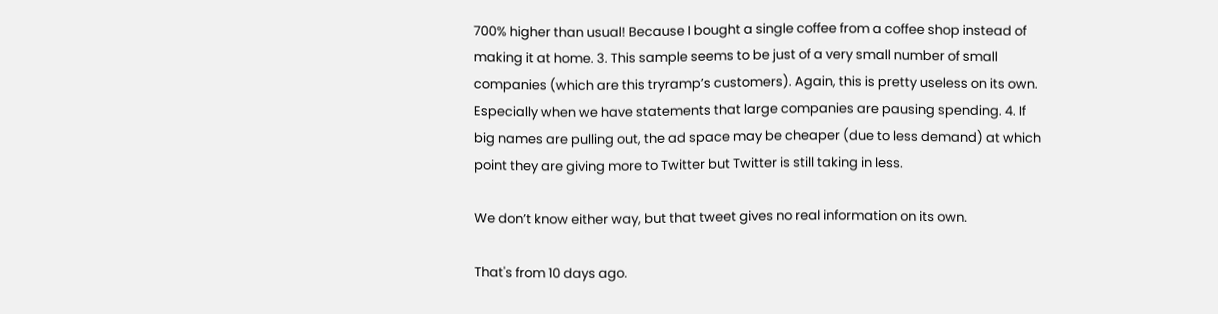700% higher than usual! Because I bought a single coffee from a coffee shop instead of making it at home. 3. This sample seems to be just of a very small number of small companies (which are this tryramp’s customers). Again, this is pretty useless on its own. Especially when we have statements that large companies are pausing spending. 4. If big names are pulling out, the ad space may be cheaper (due to less demand) at which point they are giving more to Twitter but Twitter is still taking in less.

We don’t know either way, but that tweet gives no real information on its own.

That's from 10 days ago.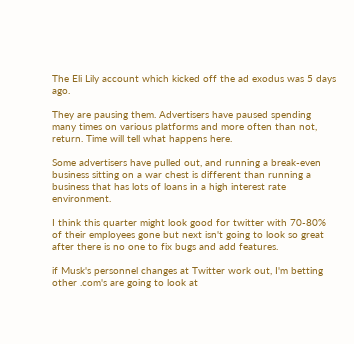The Eli Lily account which kicked off the ad exodus was 5 days ago.

They are pausing them. Advertisers have paused spending many times on various platforms and more often than not, return. Time will tell what happens here.

Some advertisers have pulled out, and running a break-even business sitting on a war chest is different than running a business that has lots of loans in a high interest rate environment.

I think this quarter might look good for twitter with 70-80% of their employees gone but next isn't going to look so great after there is no one to fix bugs and add features.

if Musk's personnel changes at Twitter work out, I'm betting other .com's are going to look at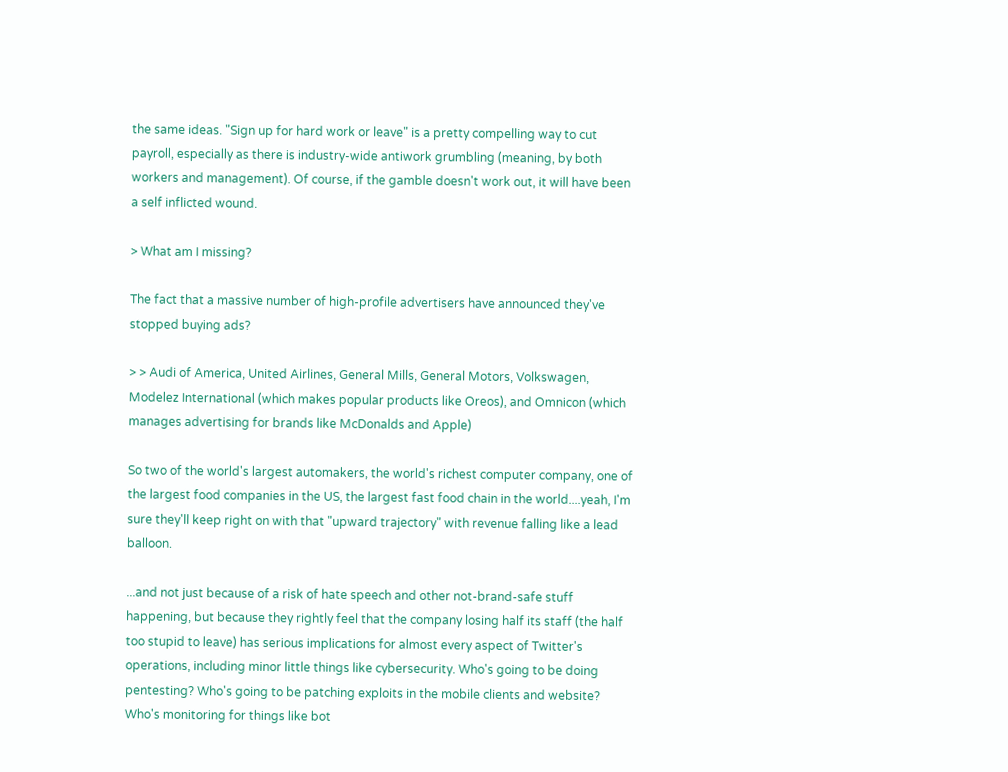the same ideas. "Sign up for hard work or leave" is a pretty compelling way to cut payroll, especially as there is industry-wide antiwork grumbling (meaning, by both workers and management). Of course, if the gamble doesn't work out, it will have been a self inflicted wound.

> What am I missing?

The fact that a massive number of high-profile advertisers have announced they've stopped buying ads?

> > Audi of America, United Airlines, General Mills, General Motors, Volkswagen, Modelez International (which makes popular products like Oreos), and Omnicon (which manages advertising for brands like McDonalds and Apple)

So two of the world's largest automakers, the world's richest computer company, one of the largest food companies in the US, the largest fast food chain in the world....yeah, I'm sure they'll keep right on with that "upward trajectory" with revenue falling like a lead balloon.

...and not just because of a risk of hate speech and other not-brand-safe stuff happening, but because they rightly feel that the company losing half its staff (the half too stupid to leave) has serious implications for almost every aspect of Twitter's operations, including minor little things like cybersecurity. Who's going to be doing pentesting? Who's going to be patching exploits in the mobile clients and website? Who's monitoring for things like bot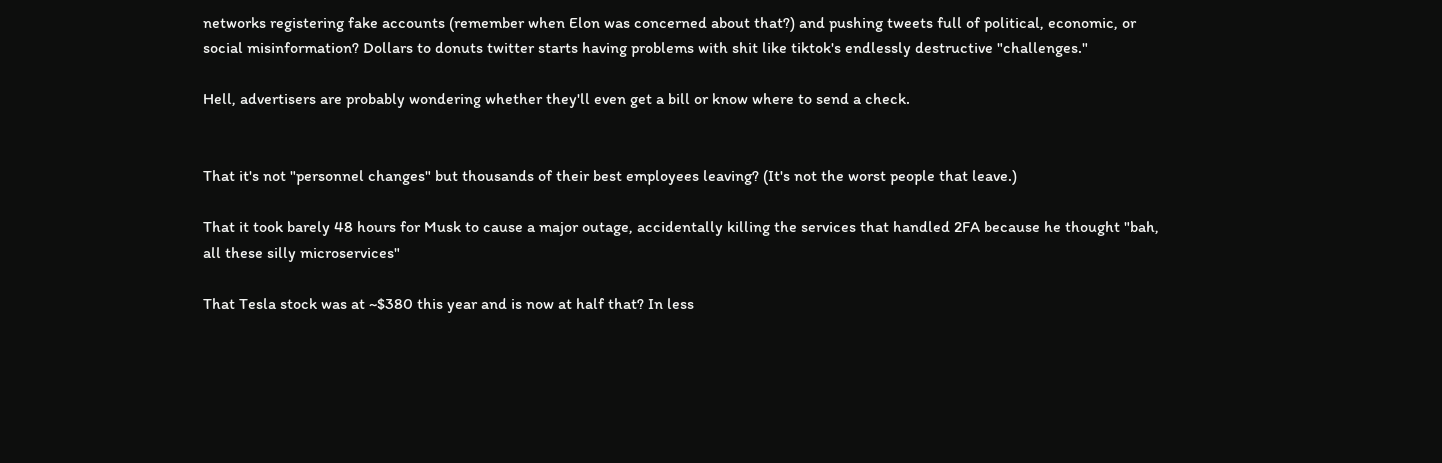networks registering fake accounts (remember when Elon was concerned about that?) and pushing tweets full of political, economic, or social misinformation? Dollars to donuts twitter starts having problems with shit like tiktok's endlessly destructive "challenges."

Hell, advertisers are probably wondering whether they'll even get a bill or know where to send a check.


That it's not "personnel changes" but thousands of their best employees leaving? (It's not the worst people that leave.)

That it took barely 48 hours for Musk to cause a major outage, accidentally killing the services that handled 2FA because he thought "bah, all these silly microservices"

That Tesla stock was at ~$380 this year and is now at half that? In less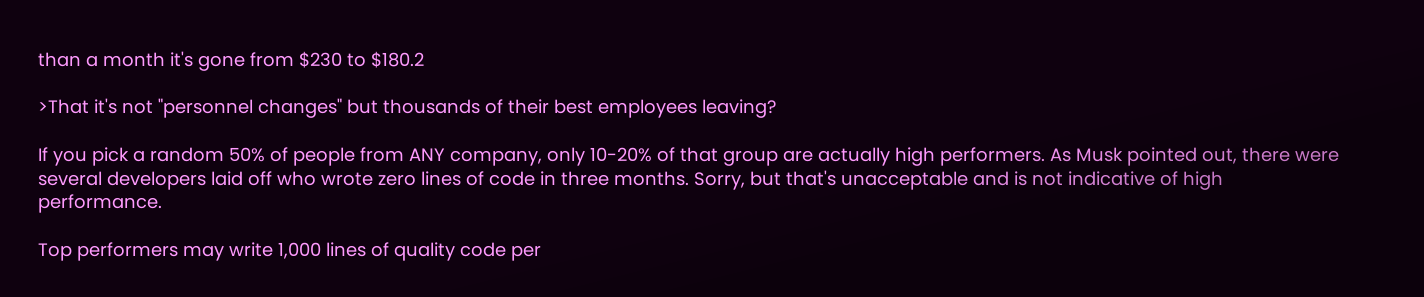than a month it's gone from $230 to $180.2

>That it's not "personnel changes" but thousands of their best employees leaving?

If you pick a random 50% of people from ANY company, only 10-20% of that group are actually high performers. As Musk pointed out, there were several developers laid off who wrote zero lines of code in three months. Sorry, but that's unacceptable and is not indicative of high performance.

Top performers may write 1,000 lines of quality code per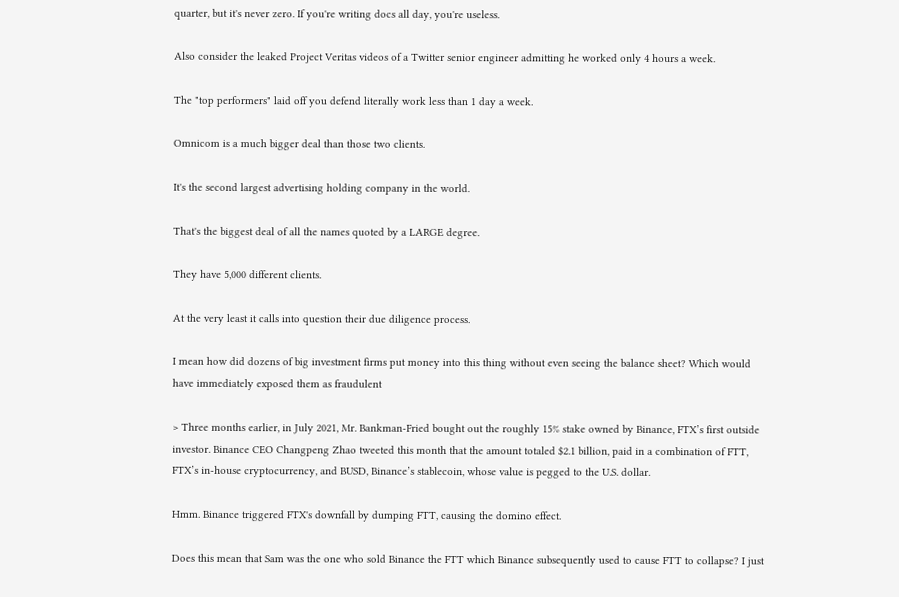quarter, but it's never zero. If you're writing docs all day, you're useless.

Also consider the leaked Project Veritas videos of a Twitter senior engineer admitting he worked only 4 hours a week.

The "top performers" laid off you defend literally work less than 1 day a week.

Omnicom is a much bigger deal than those two clients.

It's the second largest advertising holding company in the world.

That's the biggest deal of all the names quoted by a LARGE degree.

They have 5,000 different clients.

At the very least it calls into question their due diligence process.

I mean how did dozens of big investment firms put money into this thing without even seeing the balance sheet? Which would have immediately exposed them as fraudulent

> Three months earlier, in July 2021, Mr. Bankman-Fried bought out the roughly 15% stake owned by Binance, FTX’s first outside investor. Binance CEO Changpeng Zhao tweeted this month that the amount totaled $2.1 billion, paid in a combination of FTT, FTX’s in-house cryptocurrency, and BUSD, Binance’s stablecoin, whose value is pegged to the U.S. dollar.

Hmm. Binance triggered FTX's downfall by dumping FTT, causing the domino effect.

Does this mean that Sam was the one who sold Binance the FTT which Binance subsequently used to cause FTT to collapse? I just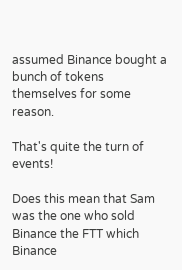assumed Binance bought a bunch of tokens themselves for some reason.

That's quite the turn of events!

Does this mean that Sam was the one who sold Binance the FTT which Binance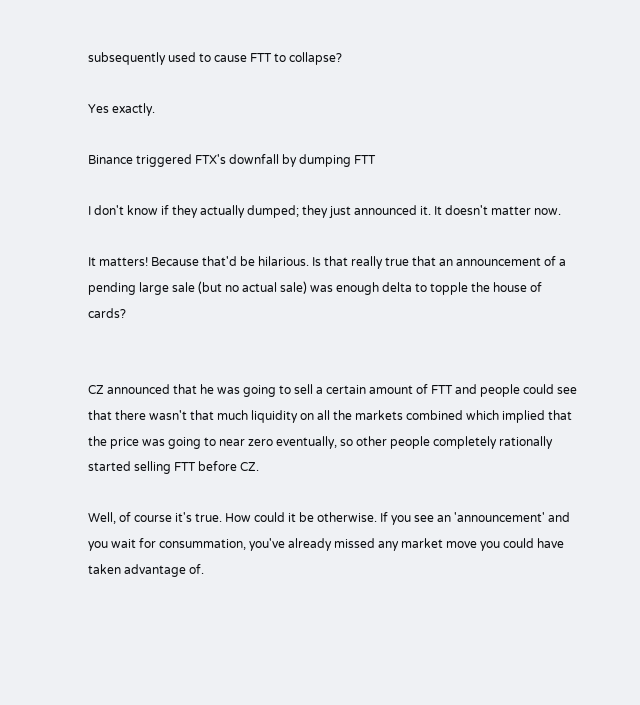subsequently used to cause FTT to collapse?

Yes exactly.

Binance triggered FTX's downfall by dumping FTT

I don't know if they actually dumped; they just announced it. It doesn't matter now.

It matters! Because that'd be hilarious. Is that really true that an announcement of a pending large sale (but no actual sale) was enough delta to topple the house of cards?


CZ announced that he was going to sell a certain amount of FTT and people could see that there wasn't that much liquidity on all the markets combined which implied that the price was going to near zero eventually, so other people completely rationally started selling FTT before CZ.

Well, of course it's true. How could it be otherwise. If you see an 'announcement' and you wait for consummation, you've already missed any market move you could have taken advantage of.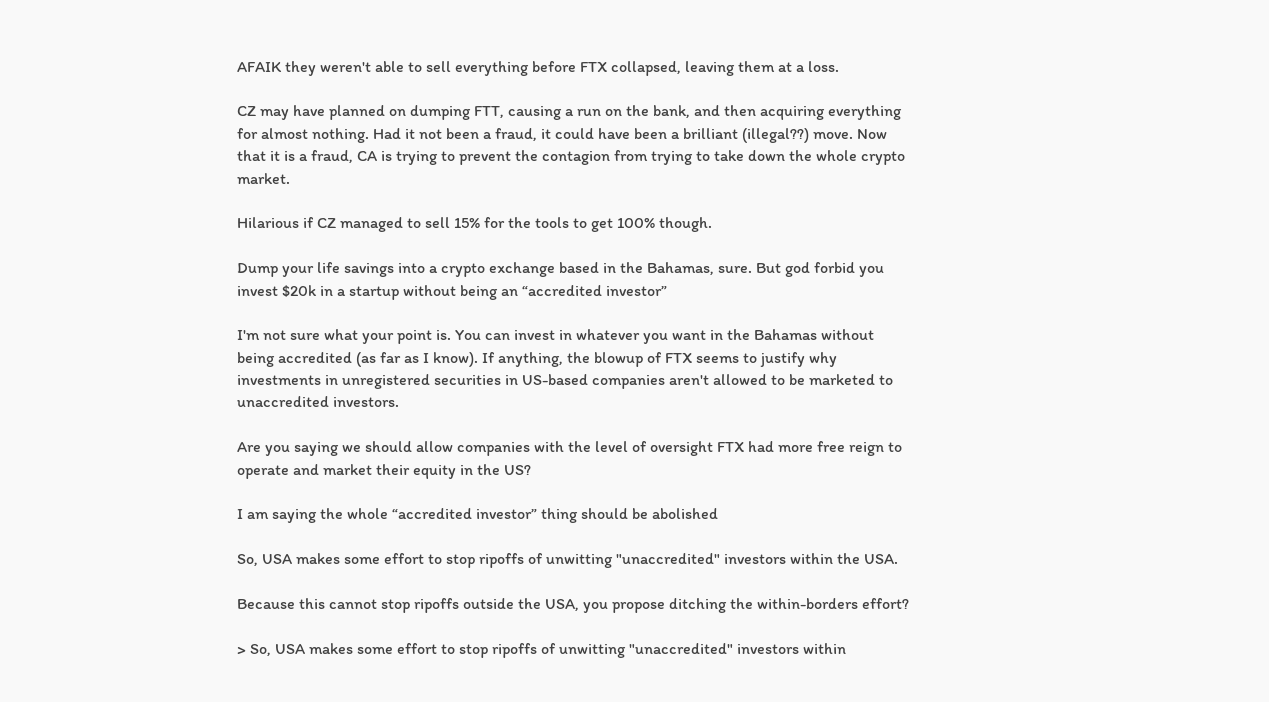AFAIK they weren't able to sell everything before FTX collapsed, leaving them at a loss.

CZ may have planned on dumping FTT, causing a run on the bank, and then acquiring everything for almost nothing. Had it not been a fraud, it could have been a brilliant (illegal??) move. Now that it is a fraud, CA is trying to prevent the contagion from trying to take down the whole crypto market.

Hilarious if CZ managed to sell 15% for the tools to get 100% though.

Dump your life savings into a crypto exchange based in the Bahamas, sure. But god forbid you invest $20k in a startup without being an “accredited investor”

I'm not sure what your point is. You can invest in whatever you want in the Bahamas without being accredited (as far as I know). If anything, the blowup of FTX seems to justify why investments in unregistered securities in US-based companies aren't allowed to be marketed to unaccredited investors.

Are you saying we should allow companies with the level of oversight FTX had more free reign to operate and market their equity in the US?

I am saying the whole “accredited investor” thing should be abolished

So, USA makes some effort to stop ripoffs of unwitting "unaccredited" investors within the USA.

Because this cannot stop ripoffs outside the USA, you propose ditching the within-borders effort?

> So, USA makes some effort to stop ripoffs of unwitting "unaccredited" investors within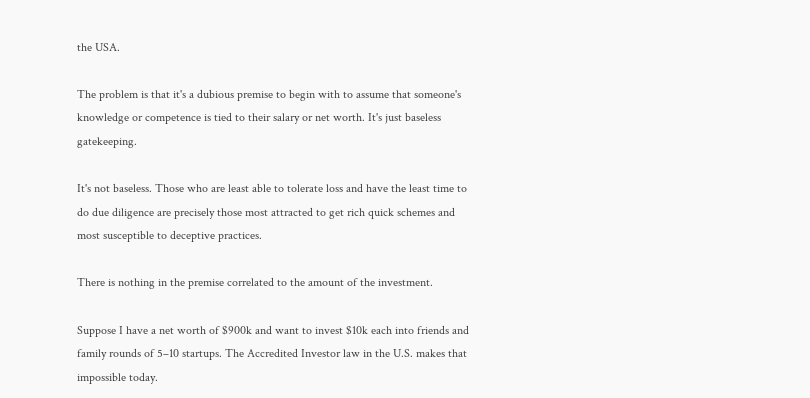the USA.

The problem is that it's a dubious premise to begin with to assume that someone's knowledge or competence is tied to their salary or net worth. It's just baseless gatekeeping.

It's not baseless. Those who are least able to tolerate loss and have the least time to do due diligence are precisely those most attracted to get rich quick schemes and most susceptible to deceptive practices.

There is nothing in the premise correlated to the amount of the investment.

Suppose I have a net worth of $900k and want to invest $10k each into friends and family rounds of 5–10 startups. The Accredited Investor law in the U.S. makes that impossible today.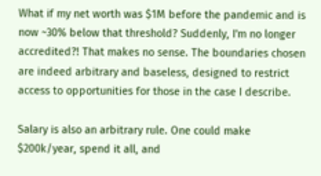What if my net worth was $1M before the pandemic and is now ~30% below that threshold? Suddenly, I'm no longer accredited?! That makes no sense. The boundaries chosen are indeed arbitrary and baseless, designed to restrict access to opportunities for those in the case I describe.

Salary is also an arbitrary rule. One could make $200k/year, spend it all, and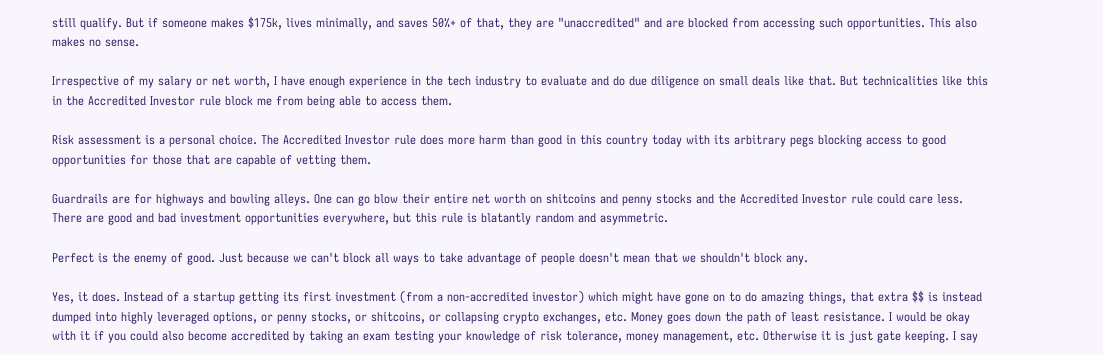still qualify. But if someone makes $175k, lives minimally, and saves 50%+ of that, they are "unaccredited" and are blocked from accessing such opportunities. This also makes no sense.

Irrespective of my salary or net worth, I have enough experience in the tech industry to evaluate and do due diligence on small deals like that. But technicalities like this in the Accredited Investor rule block me from being able to access them.

Risk assessment is a personal choice. The Accredited Investor rule does more harm than good in this country today with its arbitrary pegs blocking access to good opportunities for those that are capable of vetting them.

Guardrails are for highways and bowling alleys. One can go blow their entire net worth on shitcoins and penny stocks and the Accredited Investor rule could care less. There are good and bad investment opportunities everywhere, but this rule is blatantly random and asymmetric.

Perfect is the enemy of good. Just because we can't block all ways to take advantage of people doesn't mean that we shouldn't block any.

Yes, it does. Instead of a startup getting its first investment (from a non-accredited investor) which might have gone on to do amazing things, that extra $$ is instead dumped into highly leveraged options, or penny stocks, or shitcoins, or collapsing crypto exchanges, etc. Money goes down the path of least resistance. I would be okay with it if you could also become accredited by taking an exam testing your knowledge of risk tolerance, money management, etc. Otherwise it is just gate keeping. I say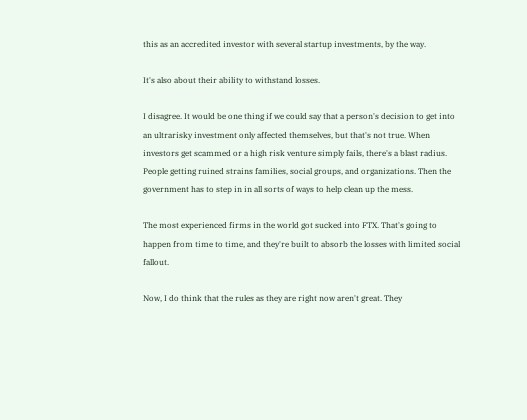this as an accredited investor with several startup investments, by the way.

It's also about their ability to withstand losses.

I disagree. It would be one thing if we could say that a person's decision to get into an ultrarisky investment only affected themselves, but that's not true. When investors get scammed or a high risk venture simply fails, there's a blast radius. People getting ruined strains families, social groups, and organizations. Then the government has to step in in all sorts of ways to help clean up the mess.

The most experienced firms in the world got sucked into FTX. That's going to happen from time to time, and they're built to absorb the losses with limited social fallout.

Now, I do think that the rules as they are right now aren't great. They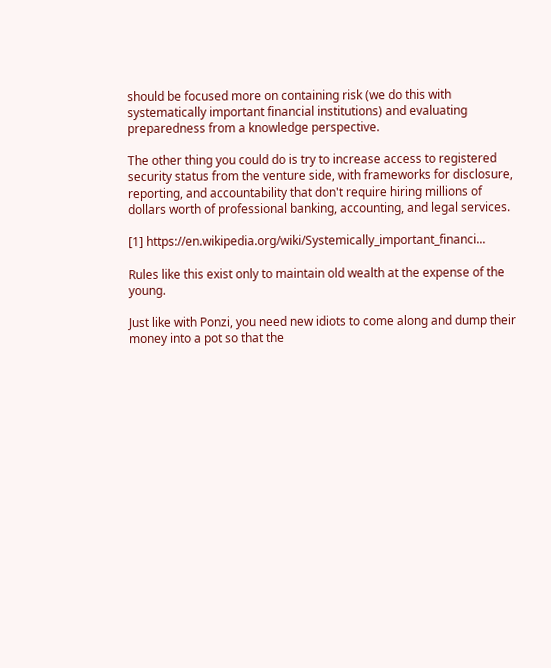should be focused more on containing risk (we do this with systematically important financial institutions) and evaluating preparedness from a knowledge perspective.

The other thing you could do is try to increase access to registered security status from the venture side, with frameworks for disclosure, reporting, and accountability that don't require hiring millions of dollars worth of professional banking, accounting, and legal services.

[1] https://en.wikipedia.org/wiki/Systemically_important_financi...

Rules like this exist only to maintain old wealth at the expense of the young.

Just like with Ponzi, you need new idiots to come along and dump their money into a pot so that the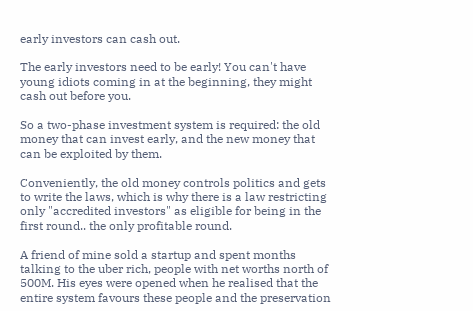early investors can cash out.

The early investors need to be early! You can't have young idiots coming in at the beginning, they might cash out before you.

So a two-phase investment system is required: the old money that can invest early, and the new money that can be exploited by them.

Conveniently, the old money controls politics and gets to write the laws, which is why there is a law restricting only "accredited investors" as eligible for being in the first round.. the only profitable round.

A friend of mine sold a startup and spent months talking to the uber rich, people with net worths north of 500M. His eyes were opened when he realised that the entire system favours these people and the preservation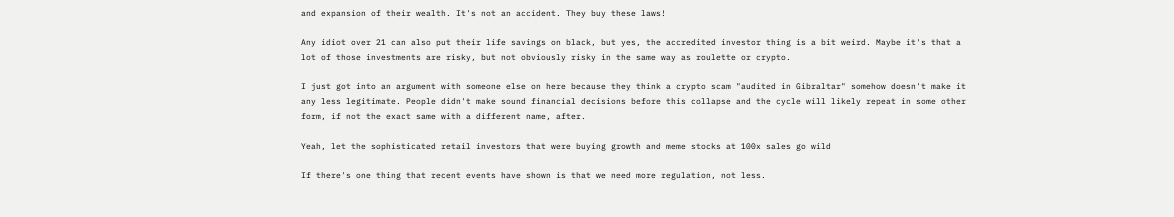and expansion of their wealth. It's not an accident. They buy these laws!

Any idiot over 21 can also put their life savings on black, but yes, the accredited investor thing is a bit weird. Maybe it's that a lot of those investments are risky, but not obviously risky in the same way as roulette or crypto.

I just got into an argument with someone else on here because they think a crypto scam "audited in Gibraltar" somehow doesn't make it any less legitimate. People didn't make sound financial decisions before this collapse and the cycle will likely repeat in some other form, if not the exact same with a different name, after.

Yeah, let the sophisticated retail investors that were buying growth and meme stocks at 100x sales go wild

If there's one thing that recent events have shown is that we need more regulation, not less.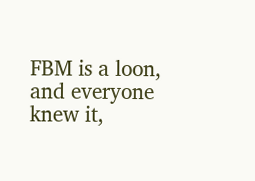FBM is a loon, and everyone knew it,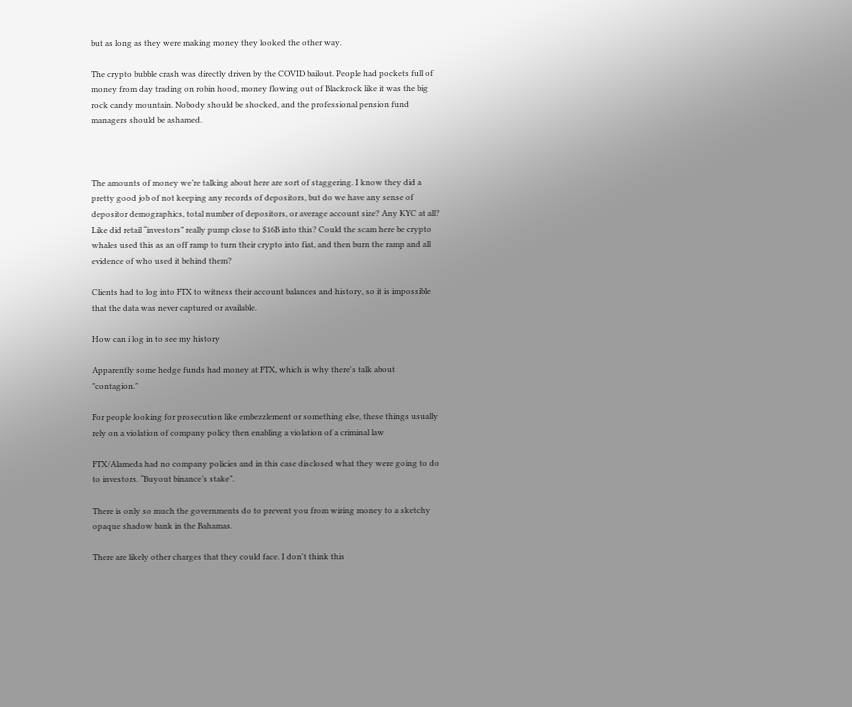but as long as they were making money they looked the other way.

The crypto bubble crash was directly driven by the COVID bailout. People had pockets full of money from day trading on robin hood, money flowing out of Blackrock like it was the big rock candy mountain. Nobody should be shocked, and the professional pension fund managers should be ashamed.



The amounts of money we’re talking about here are sort of staggering. I know they did a pretty good job of not keeping any records of depositors, but do we have any sense of depositor demographics, total number of depositors, or average account size? Any KYC at all? Like did retail “investors” really pump close to $16B into this? Could the scam here be crypto whales used this as an off ramp to turn their crypto into fiat, and then burn the ramp and all evidence of who used it behind them?

Clients had to log into FTX to witness their account balances and history, so it is impossible that the data was never captured or available.

How can i log in to see my history

Apparently some hedge funds had money at FTX, which is why there's talk about "contagion."

For people looking for prosecution like embezzlement or something else, these things usually rely on a violation of company policy then enabling a violation of a criminal law

FTX/Alameda had no company policies and in this case disclosed what they were going to do to investors. “Buyout binance’s stake”.

There is only so much the governments do to prevent you from wiring money to a sketchy opaque shadow bank in the Bahamas.

There are likely other charges that they could face. I don't think this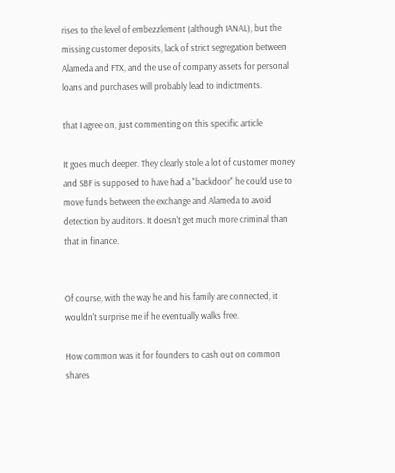rises to the level of embezzlement (although IANAL), but the missing customer deposits, lack of strict segregation between Alameda and FTX, and the use of company assets for personal loans and purchases will probably lead to indictments.

that I agree on, just commenting on this specific article

It goes much deeper. They clearly stole a lot of customer money and SBF is supposed to have had a "backdoor" he could use to move funds between the exchange and Alameda to avoid detection by auditors. It doesn't get much more criminal than that in finance.


Of course, with the way he and his family are connected, it wouldn't surprise me if he eventually walks free.

How common was it for founders to cash out on common shares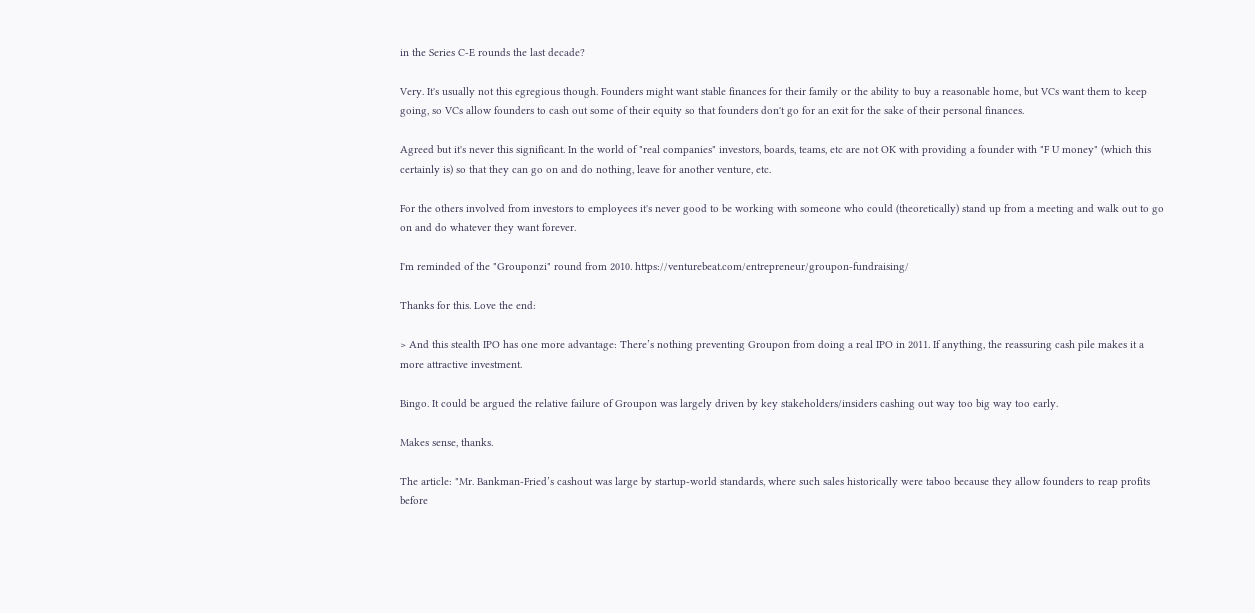in the Series C-E rounds the last decade?

Very. It's usually not this egregious though. Founders might want stable finances for their family or the ability to buy a reasonable home, but VCs want them to keep going, so VCs allow founders to cash out some of their equity so that founders don't go for an exit for the sake of their personal finances.

Agreed but it's never this significant. In the world of "real companies" investors, boards, teams, etc are not OK with providing a founder with "F U money" (which this certainly is) so that they can go on and do nothing, leave for another venture, etc.

For the others involved from investors to employees it's never good to be working with someone who could (theoretically) stand up from a meeting and walk out to go on and do whatever they want forever.

I'm reminded of the "Grouponzi" round from 2010. https://venturebeat.com/entrepreneur/groupon-fundraising/

Thanks for this. Love the end:

> And this stealth IPO has one more advantage: There’s nothing preventing Groupon from doing a real IPO in 2011. If anything, the reassuring cash pile makes it a more attractive investment.

Bingo. It could be argued the relative failure of Groupon was largely driven by key stakeholders/insiders cashing out way too big way too early.

Makes sense, thanks.

The article: "Mr. Bankman-Fried’s cashout was large by startup-world standards, where such sales historically were taboo because they allow founders to reap profits before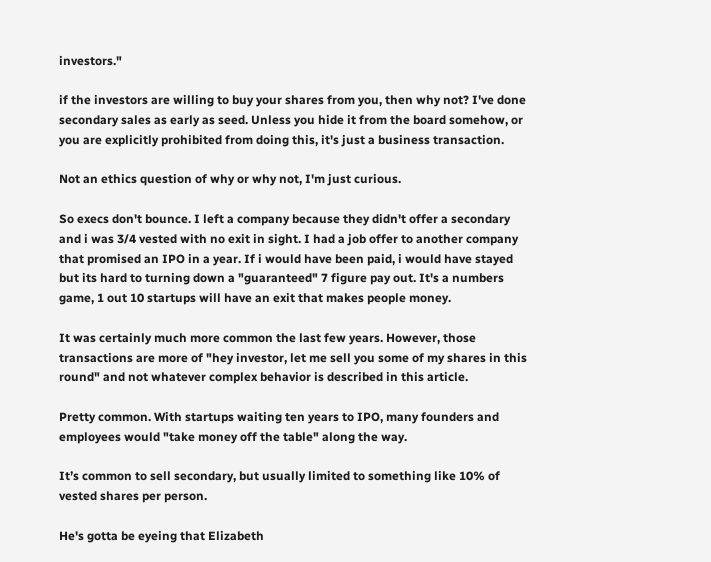investors."

if the investors are willing to buy your shares from you, then why not? I've done secondary sales as early as seed. Unless you hide it from the board somehow, or you are explicitly prohibited from doing this, it's just a business transaction.

Not an ethics question of why or why not, I'm just curious.

So execs don't bounce. I left a company because they didn't offer a secondary and i was 3/4 vested with no exit in sight. I had a job offer to another company that promised an IPO in a year. If i would have been paid, i would have stayed but its hard to turning down a "guaranteed" 7 figure pay out. It's a numbers game, 1 out 10 startups will have an exit that makes people money.

It was certainly much more common the last few years. However, those transactions are more of "hey investor, let me sell you some of my shares in this round" and not whatever complex behavior is described in this article.

Pretty common. With startups waiting ten years to IPO, many founders and employees would "take money off the table" along the way.

It’s common to sell secondary, but usually limited to something like 10% of vested shares per person.

He's gotta be eyeing that Elizabeth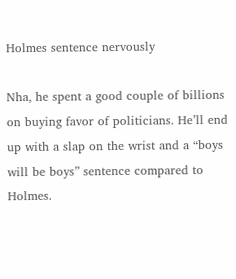Holmes sentence nervously

Nha, he spent a good couple of billions on buying favor of politicians. He’ll end up with a slap on the wrist and a “boys will be boys” sentence compared to Holmes.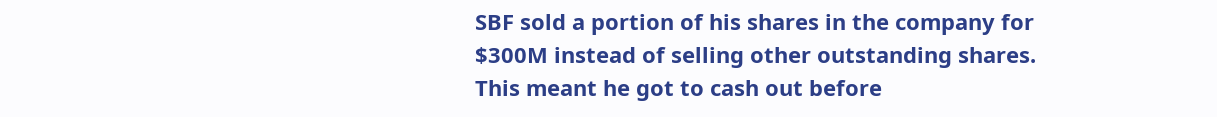SBF sold a portion of his shares in the company for $300M instead of selling other outstanding shares. This meant he got to cash out before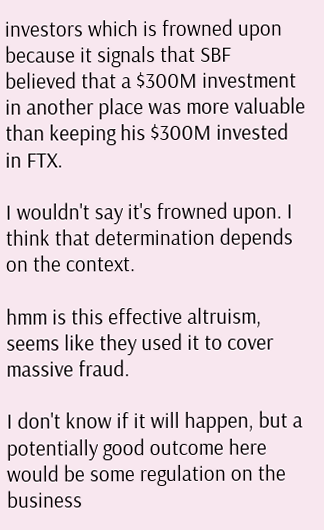investors which is frowned upon because it signals that SBF believed that a $300M investment in another place was more valuable than keeping his $300M invested in FTX.

I wouldn't say it's frowned upon. I think that determination depends on the context.

hmm is this effective altruism, seems like they used it to cover massive fraud.

I don't know if it will happen, but a potentially good outcome here would be some regulation on the business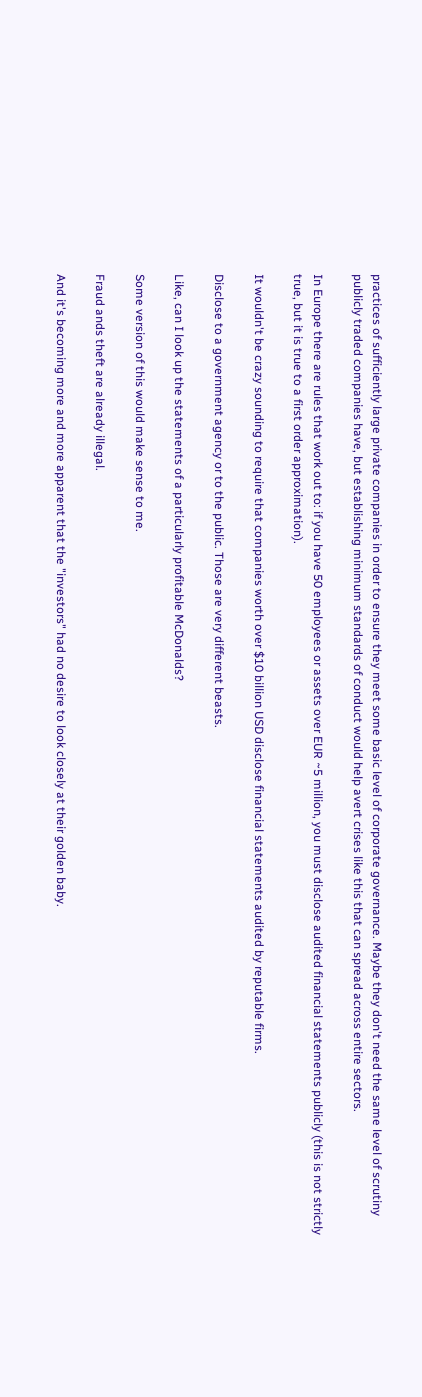practices of sufficiently large private companies in order to ensure they meet some basic level of corporate governance. Maybe they don't need the same level of scrutiny publicly traded companies have, but establishing minimum standards of conduct would help avert crises like this that can spread across entire sectors.

In Europe there are rules that work out to: if you have 50 employees or assets over EUR ~5 million, you must disclose audited financial statements publicly (this is not strictly true, but it is true to a first order approximation).

It wouldn't be crazy sounding to require that companies worth over $10 billion USD disclose financial statements audited by reputable firms.

Disclose to a government agency or to the public. Those are very different beasts.

Like, can I look up the statements of a particularly profitable McDonalds?

Some version of this would make sense to me.

Fraud ands theft are already illegal.

And it's becoming more and more apparent that the "investors" had no desire to look closely at their golden baby.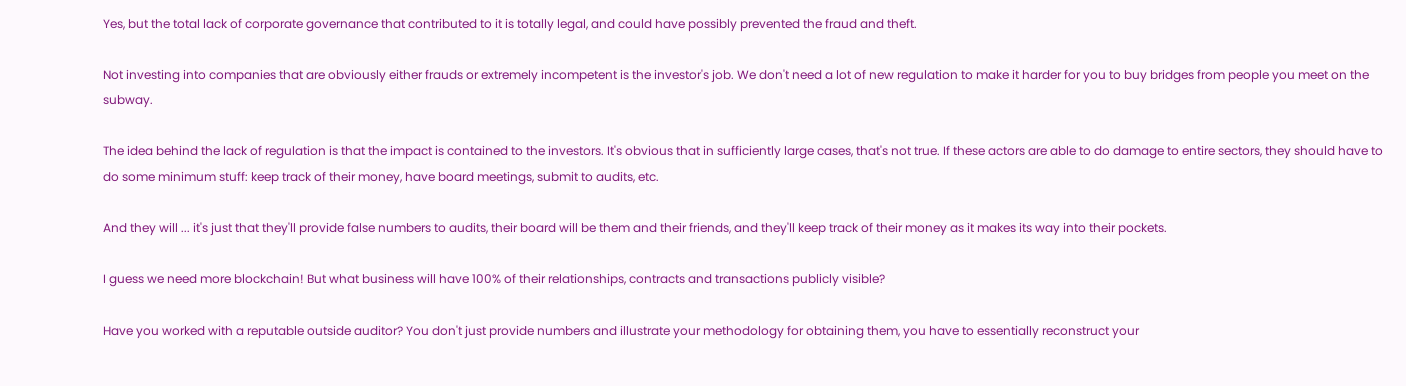Yes, but the total lack of corporate governance that contributed to it is totally legal, and could have possibly prevented the fraud and theft.

Not investing into companies that are obviously either frauds or extremely incompetent is the investor's job. We don't need a lot of new regulation to make it harder for you to buy bridges from people you meet on the subway.

The idea behind the lack of regulation is that the impact is contained to the investors. It's obvious that in sufficiently large cases, that's not true. If these actors are able to do damage to entire sectors, they should have to do some minimum stuff: keep track of their money, have board meetings, submit to audits, etc.

And they will ... it's just that they'll provide false numbers to audits, their board will be them and their friends, and they'll keep track of their money as it makes its way into their pockets.

I guess we need more blockchain! But what business will have 100% of their relationships, contracts and transactions publicly visible?

Have you worked with a reputable outside auditor? You don't just provide numbers and illustrate your methodology for obtaining them, you have to essentially reconstruct your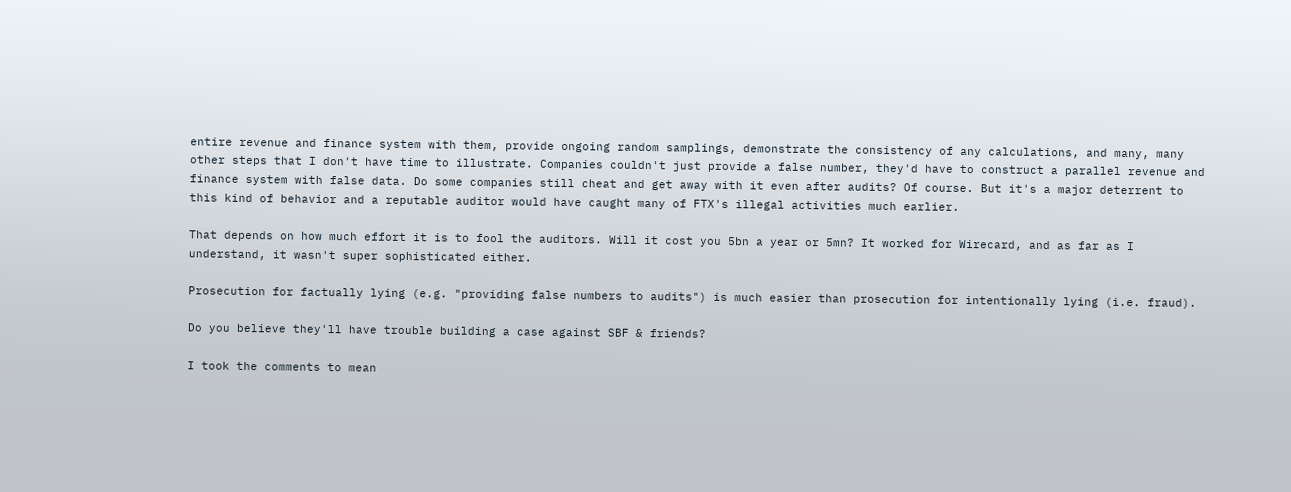entire revenue and finance system with them, provide ongoing random samplings, demonstrate the consistency of any calculations, and many, many other steps that I don't have time to illustrate. Companies couldn't just provide a false number, they'd have to construct a parallel revenue and finance system with false data. Do some companies still cheat and get away with it even after audits? Of course. But it's a major deterrent to this kind of behavior and a reputable auditor would have caught many of FTX's illegal activities much earlier.

That depends on how much effort it is to fool the auditors. Will it cost you 5bn a year or 5mn? It worked for Wirecard, and as far as I understand, it wasn't super sophisticated either.

Prosecution for factually lying (e.g. "providing false numbers to audits") is much easier than prosecution for intentionally lying (i.e. fraud).

Do you believe they'll have trouble building a case against SBF & friends?

I took the comments to mean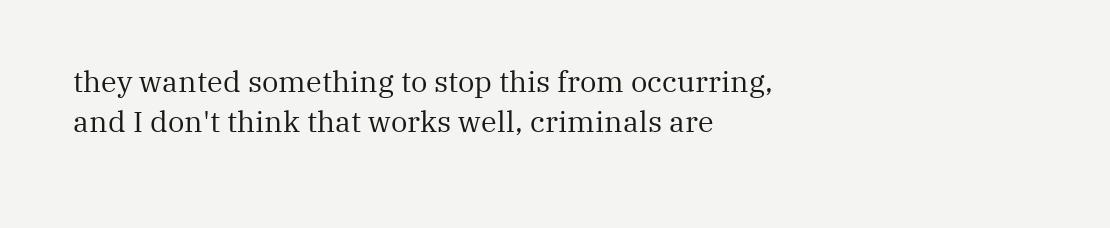they wanted something to stop this from occurring, and I don't think that works well, criminals are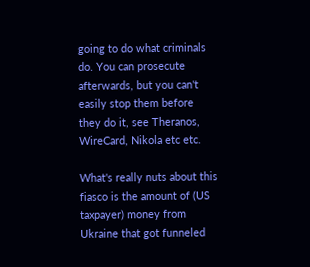going to do what criminals do. You can prosecute afterwards, but you can't easily stop them before they do it, see Theranos, WireCard, Nikola etc etc.

What's really nuts about this fiasco is the amount of (US taxpayer) money from Ukraine that got funneled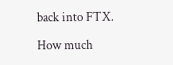back into FTX.

How much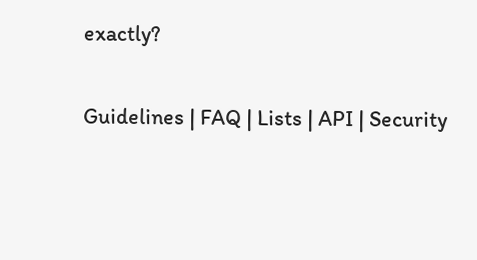exactly?

Guidelines | FAQ | Lists | API | Security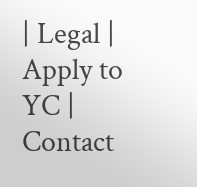| Legal | Apply to YC | Contact